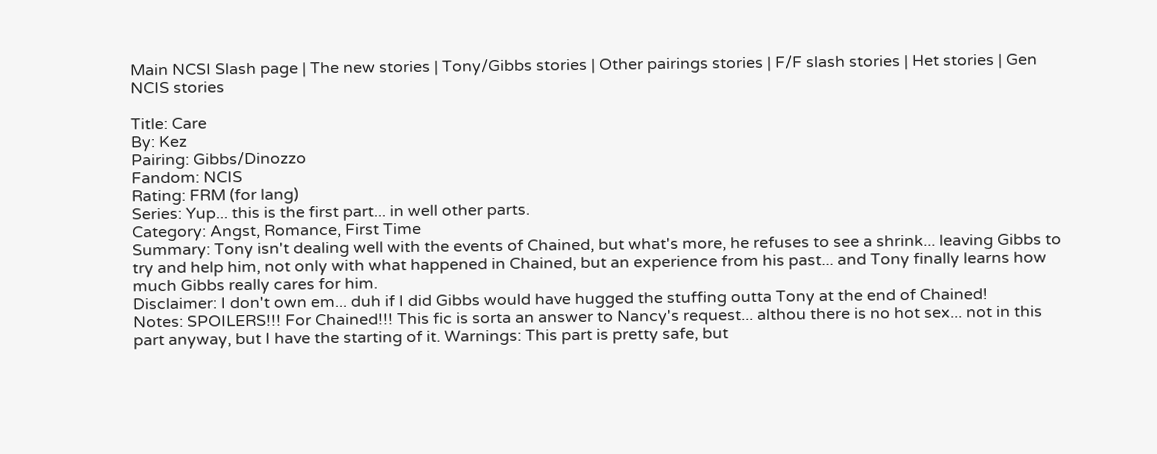Main NCSI Slash page | The new stories | Tony/Gibbs stories | Other pairings stories | F/F slash stories | Het stories | Gen NCIS stories

Title: Care
By: Kez
Pairing: Gibbs/Dinozzo
Fandom: NCIS
Rating: FRM (for lang)
Series: Yup... this is the first part... in well other parts.
Category: Angst, Romance, First Time
Summary: Tony isn't dealing well with the events of Chained, but what's more, he refuses to see a shrink... leaving Gibbs to try and help him, not only with what happened in Chained, but an experience from his past... and Tony finally learns how much Gibbs really cares for him.
Disclaimer: I don't own em... duh if I did Gibbs would have hugged the stuffing outta Tony at the end of Chained!
Notes: SPOILERS!!! For Chained!!! This fic is sorta an answer to Nancy's request... althou there is no hot sex... not in this part anyway, but I have the starting of it. Warnings: This part is pretty safe, but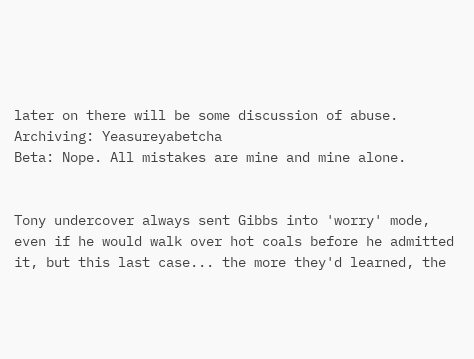later on there will be some discussion of abuse.
Archiving: Yeasureyabetcha
Beta: Nope. All mistakes are mine and mine alone.


Tony undercover always sent Gibbs into 'worry' mode, even if he would walk over hot coals before he admitted it, but this last case... the more they'd learned, the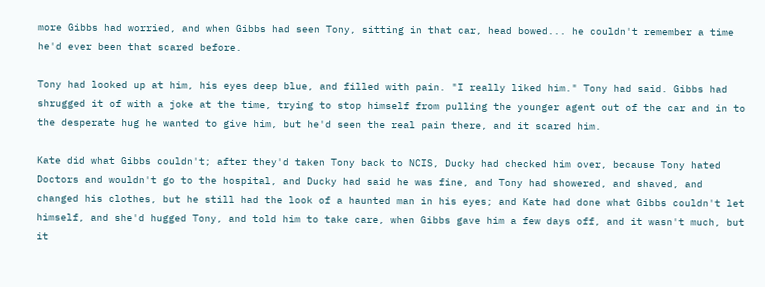more Gibbs had worried, and when Gibbs had seen Tony, sitting in that car, head bowed... he couldn't remember a time he'd ever been that scared before.

Tony had looked up at him, his eyes deep blue, and filled with pain. "I really liked him." Tony had said. Gibbs had shrugged it of with a joke at the time, trying to stop himself from pulling the younger agent out of the car and in to the desperate hug he wanted to give him, but he'd seen the real pain there, and it scared him.

Kate did what Gibbs couldn't; after they'd taken Tony back to NCIS, Ducky had checked him over, because Tony hated Doctors and wouldn't go to the hospital, and Ducky had said he was fine, and Tony had showered, and shaved, and changed his clothes, but he still had the look of a haunted man in his eyes; and Kate had done what Gibbs couldn't let himself, and she'd hugged Tony, and told him to take care, when Gibbs gave him a few days off, and it wasn't much, but it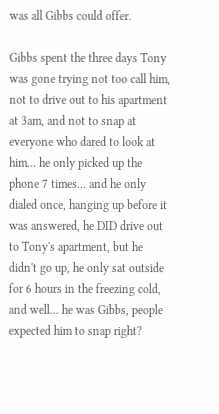was all Gibbs could offer.

Gibbs spent the three days Tony was gone trying not too call him, not to drive out to his apartment at 3am, and not to snap at everyone who dared to look at him... he only picked up the phone 7 times... and he only dialed once, hanging up before it was answered, he DID drive out to Tony's apartment, but he didn't go up, he only sat outside for 6 hours in the freezing cold, and well... he was Gibbs, people expected him to snap right?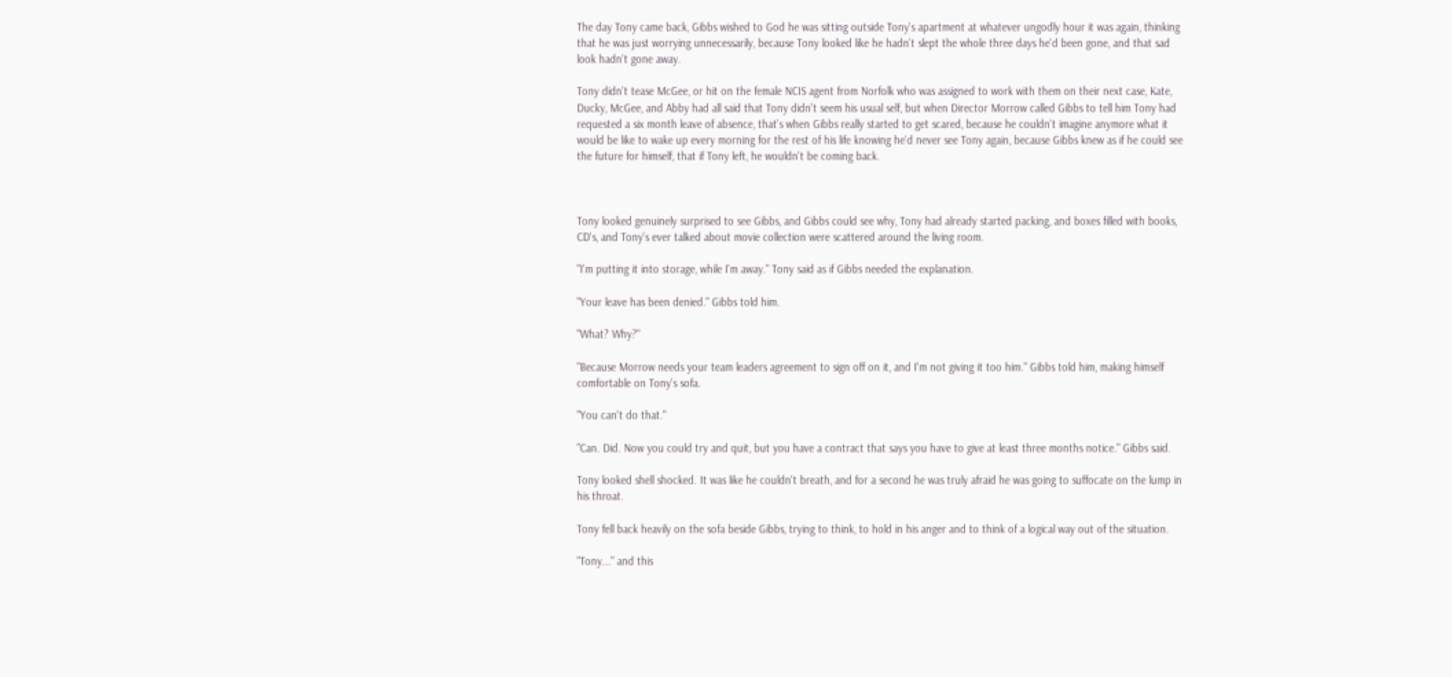The day Tony came back, Gibbs wished to God he was sitting outside Tony's apartment at whatever ungodly hour it was again, thinking that he was just worrying unnecessarily, because Tony looked like he hadn't slept the whole three days he'd been gone, and that sad look hadn't gone away.

Tony didn't tease McGee, or hit on the female NCIS agent from Norfolk who was assigned to work with them on their next case, Kate, Ducky, McGee, and Abby had all said that Tony didn't seem his usual self, but when Director Morrow called Gibbs to tell him Tony had requested a six month leave of absence, that's when Gibbs really started to get scared, because he couldn't imagine anymore what it would be like to wake up every morning for the rest of his life knowing he'd never see Tony again, because Gibbs knew as if he could see the future for himself, that if Tony left, he wouldn't be coming back.



Tony looked genuinely surprised to see Gibbs, and Gibbs could see why, Tony had already started packing, and boxes filled with books, CD's, and Tony's ever talked about movie collection were scattered around the living room.

"I'm putting it into storage, while I'm away." Tony said as if Gibbs needed the explanation.

"Your leave has been denied." Gibbs told him.

"What? Why?"

"Because Morrow needs your team leaders agreement to sign off on it, and I'm not giving it too him." Gibbs told him, making himself comfortable on Tony's sofa.

"You can't do that."

"Can. Did. Now you could try and quit, but you have a contract that says you have to give at least three months notice." Gibbs said.

Tony looked shell shocked. It was like he couldn't breath, and for a second he was truly afraid he was going to suffocate on the lump in his throat.

Tony fell back heavily on the sofa beside Gibbs, trying to think, to hold in his anger and to think of a logical way out of the situation.

"Tony..." and this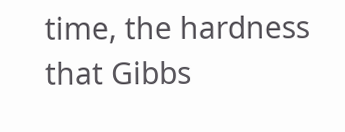time, the hardness that Gibbs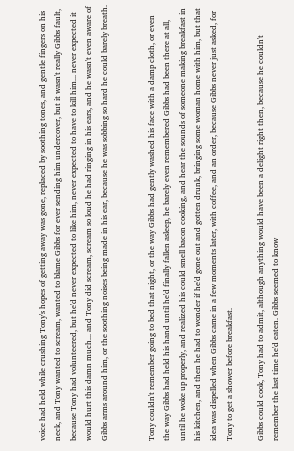voice had held while crushing Tony's hopes of getting away was gone, replaced by soothing tones, and gentle fingers on his neck, and Tony wanted to scream, wanted to blame Gibbs for ever sending him undercover, but it wasn't really Gibbs fault, because Tony had volunteered, but he'd never expected to like him, never expected to have to kill him... never expected it would hurt this damn much... and Tony did scream, scream so loud he had ringing in his ears, and he wasn't even aware of Gibbs arms around him, or the soothing noises being made in his ear, because he was sobbing so hard he could barely breath.


Tony couldn't remember going to bed that night, or the way Gibbs had gently washed his face with a damp cloth, or even the way Gibbs had held his hand until he'd finally fallen asleep, he barely even remembered Gibbs had been there at all, until he woke up properly, and realized his could smell bacon cooking, and hear the sounds of someone making breakfast in his kitchen, and then he had to wonder if he'd gone out and gotten drunk, bringing some woman home with him, but that idea was dispelled when Gibbs came in a few moments later, with coffee, and an order, because Gibbs never just asked, for Tony to get a shower before breakfast.

Gibbs could cook, Tony had to admit, although anything would have been a delight right then, because he couldn't remember the last time he'd eaten. Gibbs seemed to know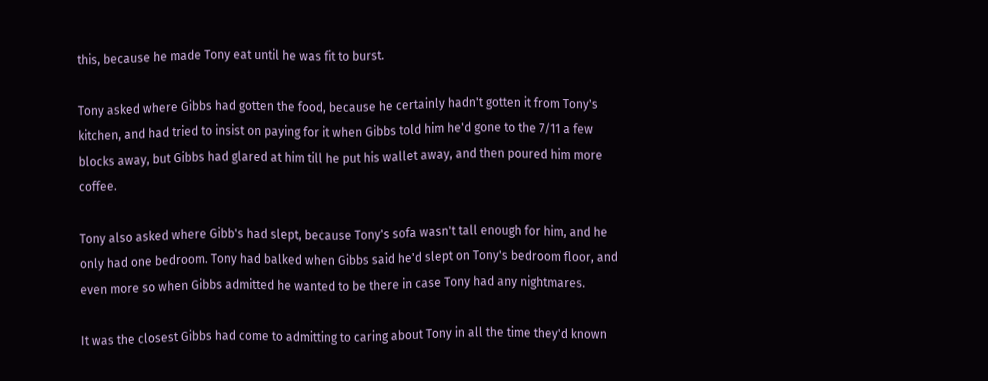this, because he made Tony eat until he was fit to burst.

Tony asked where Gibbs had gotten the food, because he certainly hadn't gotten it from Tony's kitchen, and had tried to insist on paying for it when Gibbs told him he'd gone to the 7/11 a few blocks away, but Gibbs had glared at him till he put his wallet away, and then poured him more coffee.

Tony also asked where Gibb's had slept, because Tony's sofa wasn't tall enough for him, and he only had one bedroom. Tony had balked when Gibbs said he'd slept on Tony's bedroom floor, and even more so when Gibbs admitted he wanted to be there in case Tony had any nightmares.

It was the closest Gibbs had come to admitting to caring about Tony in all the time they'd known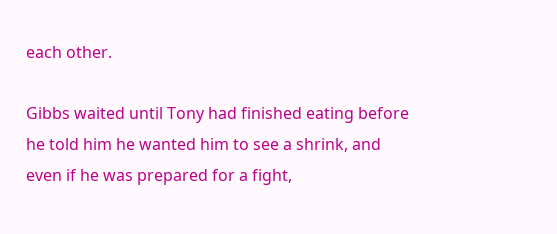each other.

Gibbs waited until Tony had finished eating before he told him he wanted him to see a shrink, and even if he was prepared for a fight,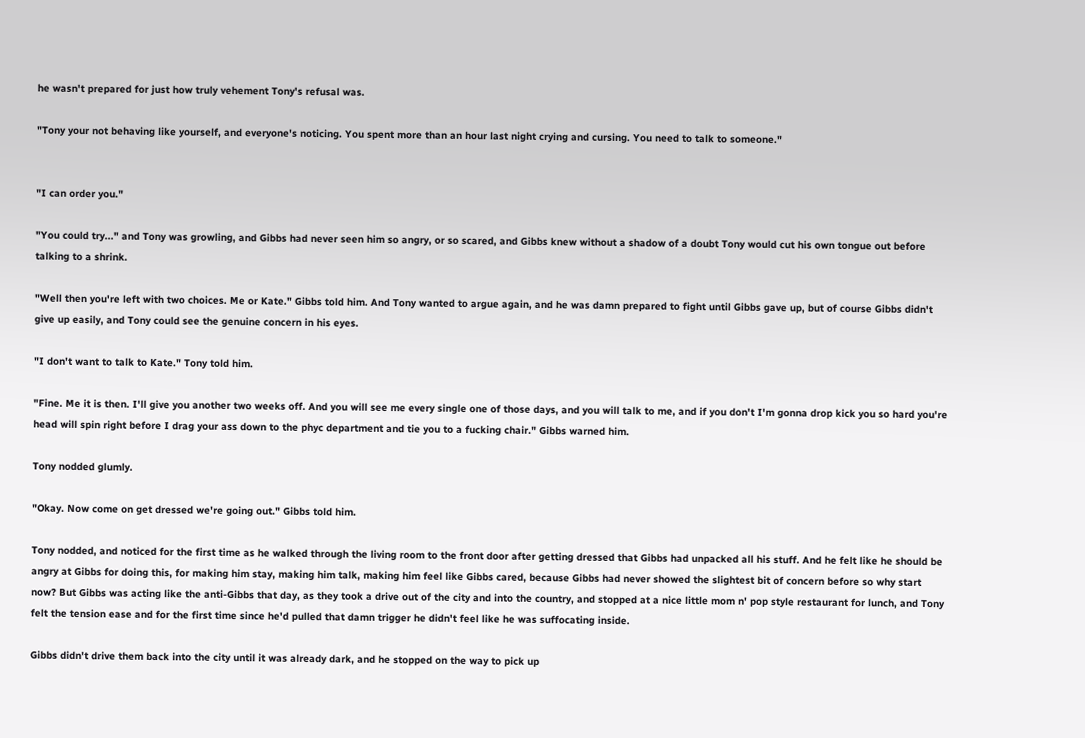he wasn't prepared for just how truly vehement Tony's refusal was.

"Tony your not behaving like yourself, and everyone's noticing. You spent more than an hour last night crying and cursing. You need to talk to someone."


"I can order you."

"You could try..." and Tony was growling, and Gibbs had never seen him so angry, or so scared, and Gibbs knew without a shadow of a doubt Tony would cut his own tongue out before talking to a shrink.

"Well then you're left with two choices. Me or Kate." Gibbs told him. And Tony wanted to argue again, and he was damn prepared to fight until Gibbs gave up, but of course Gibbs didn't give up easily, and Tony could see the genuine concern in his eyes.

"I don't want to talk to Kate." Tony told him.

"Fine. Me it is then. I'll give you another two weeks off. And you will see me every single one of those days, and you will talk to me, and if you don't I'm gonna drop kick you so hard you're head will spin right before I drag your ass down to the phyc department and tie you to a fucking chair." Gibbs warned him.

Tony nodded glumly.

"Okay. Now come on get dressed we're going out." Gibbs told him.

Tony nodded, and noticed for the first time as he walked through the living room to the front door after getting dressed that Gibbs had unpacked all his stuff. And he felt like he should be angry at Gibbs for doing this, for making him stay, making him talk, making him feel like Gibbs cared, because Gibbs had never showed the slightest bit of concern before so why start now? But Gibbs was acting like the anti-Gibbs that day, as they took a drive out of the city and into the country, and stopped at a nice little mom n' pop style restaurant for lunch, and Tony felt the tension ease and for the first time since he'd pulled that damn trigger he didn't feel like he was suffocating inside.

Gibbs didn't drive them back into the city until it was already dark, and he stopped on the way to pick up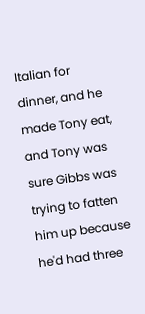Italian for dinner, and he made Tony eat, and Tony was sure Gibbs was trying to fatten him up because he'd had three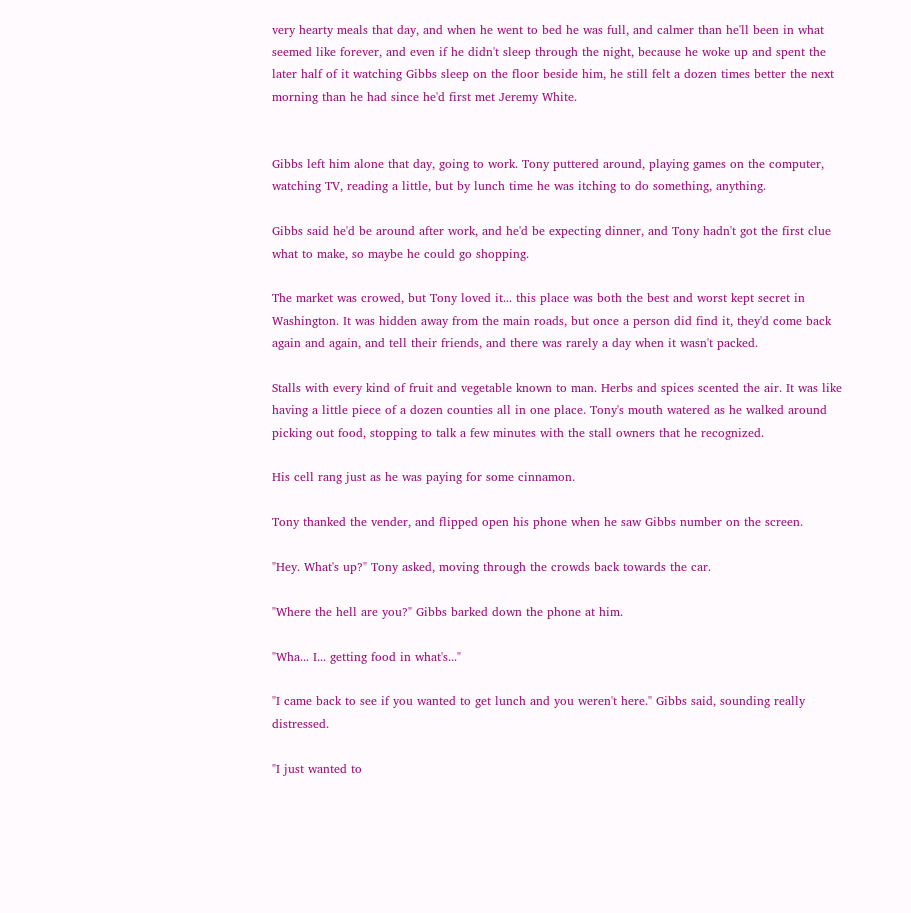very hearty meals that day, and when he went to bed he was full, and calmer than he'll been in what seemed like forever, and even if he didn't sleep through the night, because he woke up and spent the later half of it watching Gibbs sleep on the floor beside him, he still felt a dozen times better the next morning than he had since he'd first met Jeremy White.


Gibbs left him alone that day, going to work. Tony puttered around, playing games on the computer, watching TV, reading a little, but by lunch time he was itching to do something, anything.

Gibbs said he'd be around after work, and he'd be expecting dinner, and Tony hadn't got the first clue what to make, so maybe he could go shopping.

The market was crowed, but Tony loved it... this place was both the best and worst kept secret in Washington. It was hidden away from the main roads, but once a person did find it, they'd come back again and again, and tell their friends, and there was rarely a day when it wasn't packed.

Stalls with every kind of fruit and vegetable known to man. Herbs and spices scented the air. It was like having a little piece of a dozen counties all in one place. Tony's mouth watered as he walked around picking out food, stopping to talk a few minutes with the stall owners that he recognized.

His cell rang just as he was paying for some cinnamon.

Tony thanked the vender, and flipped open his phone when he saw Gibbs number on the screen.

"Hey. What's up?" Tony asked, moving through the crowds back towards the car.

"Where the hell are you?" Gibbs barked down the phone at him.

"Wha... I... getting food in what's..."

"I came back to see if you wanted to get lunch and you weren't here." Gibbs said, sounding really distressed.

"I just wanted to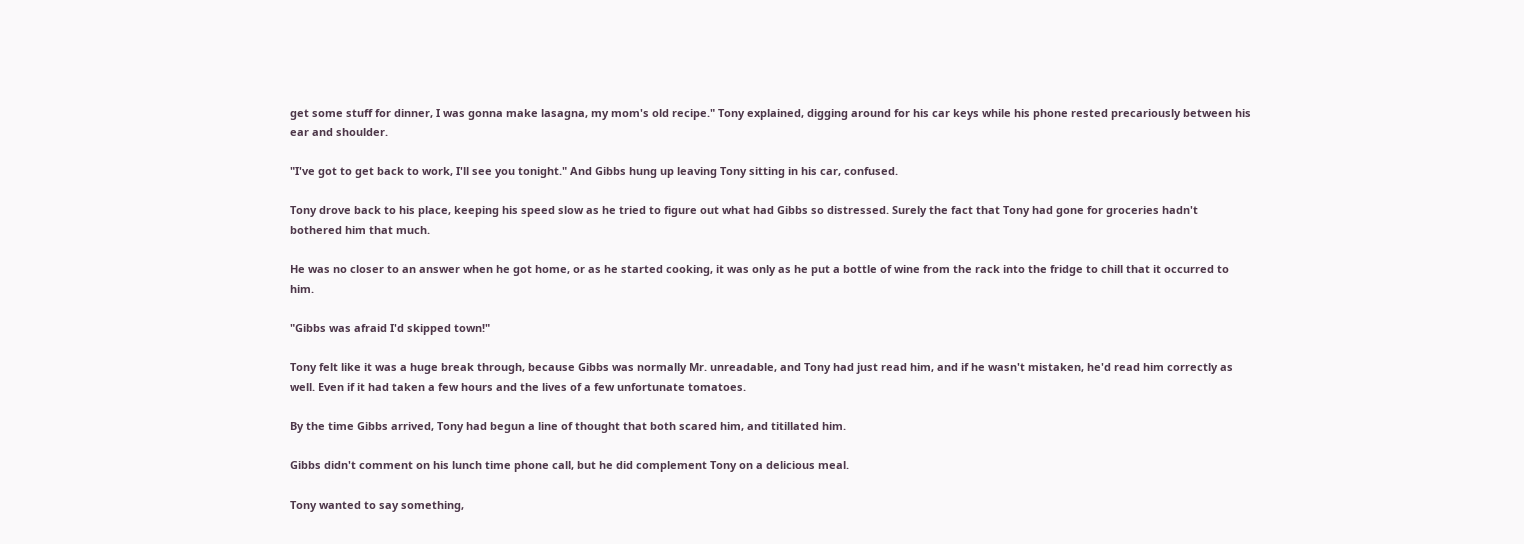get some stuff for dinner, I was gonna make lasagna, my mom's old recipe." Tony explained, digging around for his car keys while his phone rested precariously between his ear and shoulder.

"I've got to get back to work, I'll see you tonight." And Gibbs hung up leaving Tony sitting in his car, confused.

Tony drove back to his place, keeping his speed slow as he tried to figure out what had Gibbs so distressed. Surely the fact that Tony had gone for groceries hadn't bothered him that much.

He was no closer to an answer when he got home, or as he started cooking, it was only as he put a bottle of wine from the rack into the fridge to chill that it occurred to him.

"Gibbs was afraid I'd skipped town!"

Tony felt like it was a huge break through, because Gibbs was normally Mr. unreadable, and Tony had just read him, and if he wasn't mistaken, he'd read him correctly as well. Even if it had taken a few hours and the lives of a few unfortunate tomatoes.

By the time Gibbs arrived, Tony had begun a line of thought that both scared him, and titillated him.

Gibbs didn't comment on his lunch time phone call, but he did complement Tony on a delicious meal.

Tony wanted to say something,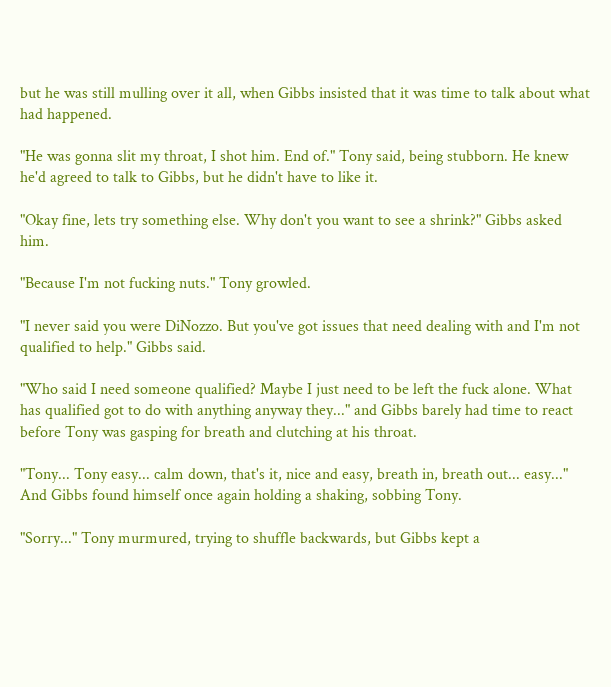but he was still mulling over it all, when Gibbs insisted that it was time to talk about what had happened.

"He was gonna slit my throat, I shot him. End of." Tony said, being stubborn. He knew he'd agreed to talk to Gibbs, but he didn't have to like it.

"Okay fine, lets try something else. Why don't you want to see a shrink?" Gibbs asked him.

"Because I'm not fucking nuts." Tony growled.

"I never said you were DiNozzo. But you've got issues that need dealing with and I'm not qualified to help." Gibbs said.

"Who said I need someone qualified? Maybe I just need to be left the fuck alone. What has qualified got to do with anything anyway they..." and Gibbs barely had time to react before Tony was gasping for breath and clutching at his throat.

"Tony... Tony easy... calm down, that's it, nice and easy, breath in, breath out... easy..." And Gibbs found himself once again holding a shaking, sobbing Tony.

"Sorry..." Tony murmured, trying to shuffle backwards, but Gibbs kept a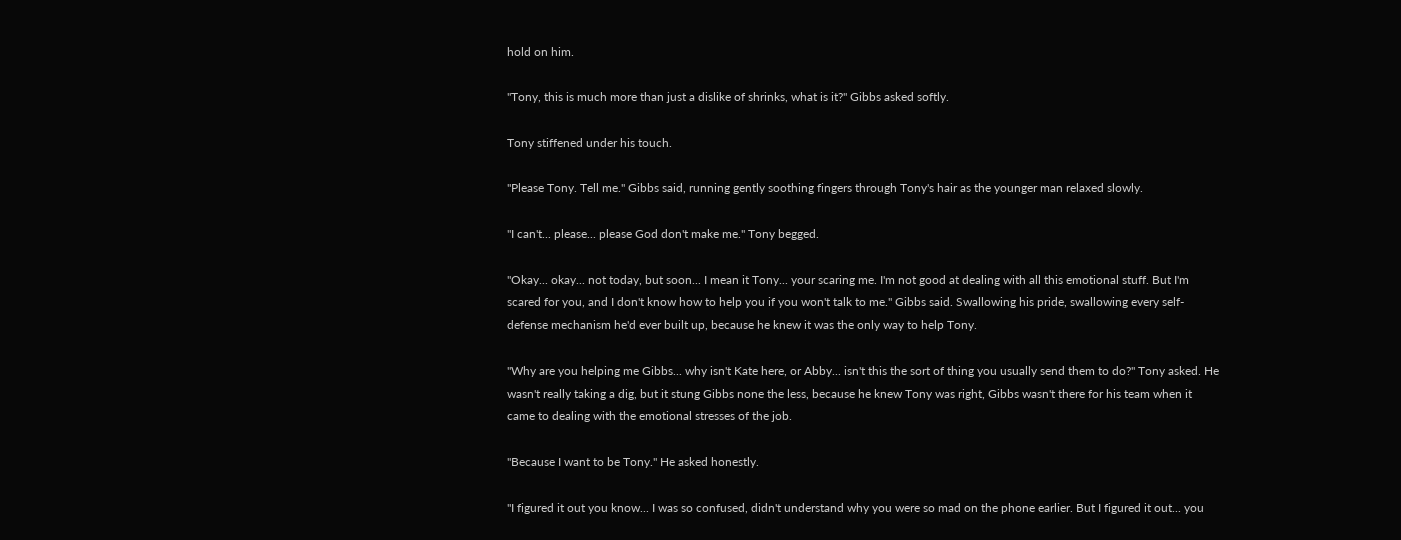hold on him.

"Tony, this is much more than just a dislike of shrinks, what is it?" Gibbs asked softly.

Tony stiffened under his touch.

"Please Tony. Tell me." Gibbs said, running gently soothing fingers through Tony's hair as the younger man relaxed slowly.

"I can't... please... please God don't make me." Tony begged.

"Okay... okay... not today, but soon... I mean it Tony... your scaring me. I'm not good at dealing with all this emotional stuff. But I'm scared for you, and I don't know how to help you if you won't talk to me." Gibbs said. Swallowing his pride, swallowing every self-defense mechanism he'd ever built up, because he knew it was the only way to help Tony.

"Why are you helping me Gibbs... why isn't Kate here, or Abby... isn't this the sort of thing you usually send them to do?" Tony asked. He wasn't really taking a dig, but it stung Gibbs none the less, because he knew Tony was right, Gibbs wasn't there for his team when it came to dealing with the emotional stresses of the job.

"Because I want to be Tony." He asked honestly.

"I figured it out you know... I was so confused, didn't understand why you were so mad on the phone earlier. But I figured it out... you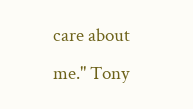care about me." Tony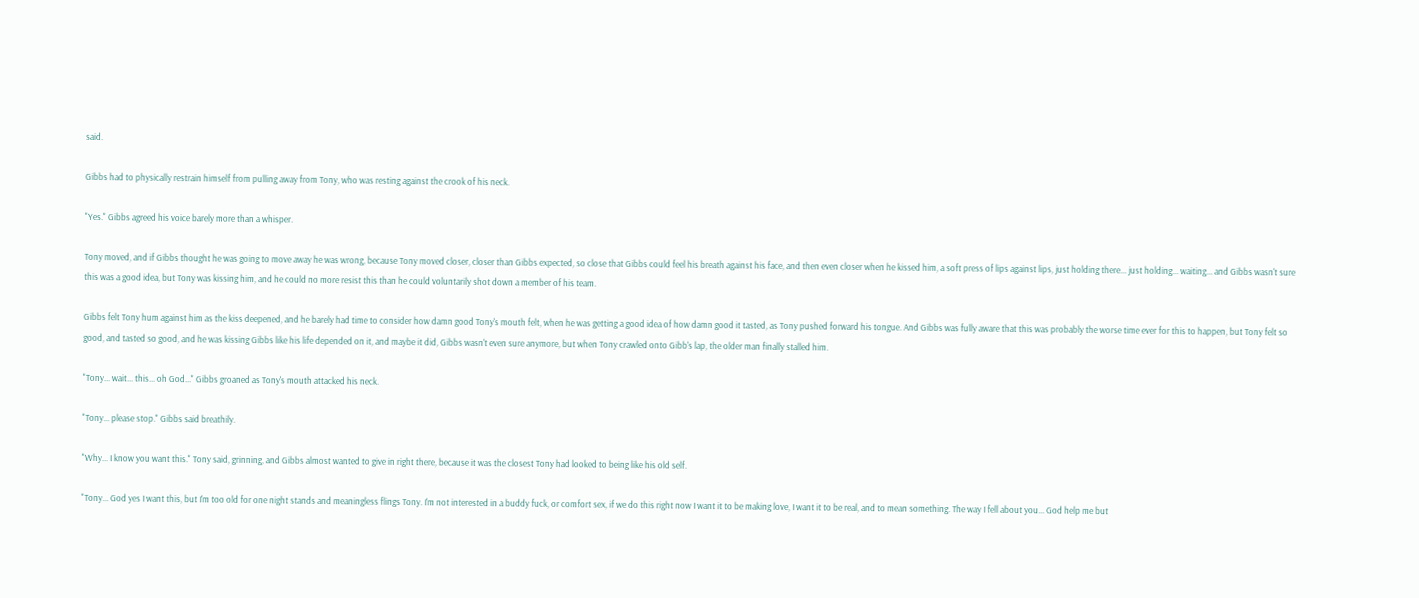said.

Gibbs had to physically restrain himself from pulling away from Tony, who was resting against the crook of his neck.

"Yes." Gibbs agreed his voice barely more than a whisper.

Tony moved, and if Gibbs thought he was going to move away he was wrong, because Tony moved closer, closer than Gibbs expected, so close that Gibbs could feel his breath against his face, and then even closer when he kissed him, a soft press of lips against lips, just holding there... just holding... waiting... and Gibbs wasn't sure this was a good idea, but Tony was kissing him, and he could no more resist this than he could voluntarily shot down a member of his team.

Gibbs felt Tony hum against him as the kiss deepened, and he barely had time to consider how damn good Tony's mouth felt, when he was getting a good idea of how damn good it tasted, as Tony pushed forward his tongue. And Gibbs was fully aware that this was probably the worse time ever for this to happen, but Tony felt so good, and tasted so good, and he was kissing Gibbs like his life depended on it, and maybe it did, Gibbs wasn't even sure anymore, but when Tony crawled onto Gibb's lap, the older man finally stalled him.

"Tony... wait... this... oh God..." Gibbs groaned as Tony's mouth attacked his neck.

"Tony... please stop." Gibbs said breathily.

"Why... I know you want this." Tony said, grinning, and Gibbs almost wanted to give in right there, because it was the closest Tony had looked to being like his old self.

"Tony... God yes I want this, but I'm too old for one night stands and meaningless flings Tony. I'm not interested in a buddy fuck, or comfort sex, if we do this right now I want it to be making love, I want it to be real, and to mean something. The way I fell about you... God help me but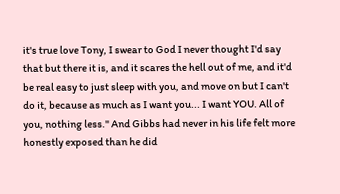it's true love Tony, I swear to God I never thought I'd say that but there it is, and it scares the hell out of me, and it'd be real easy to just sleep with you, and move on but I can't do it, because as much as I want you... I want YOU. All of you, nothing less." And Gibbs had never in his life felt more honestly exposed than he did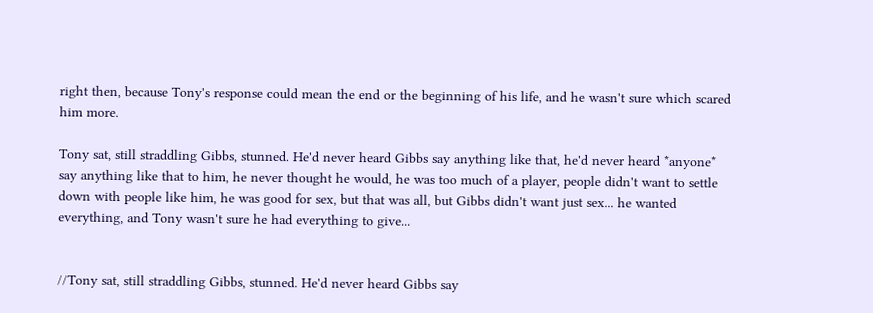right then, because Tony's response could mean the end or the beginning of his life, and he wasn't sure which scared him more.

Tony sat, still straddling Gibbs, stunned. He'd never heard Gibbs say anything like that, he'd never heard *anyone* say anything like that to him, he never thought he would, he was too much of a player, people didn't want to settle down with people like him, he was good for sex, but that was all, but Gibbs didn't want just sex... he wanted everything, and Tony wasn't sure he had everything to give...


//Tony sat, still straddling Gibbs, stunned. He'd never heard Gibbs say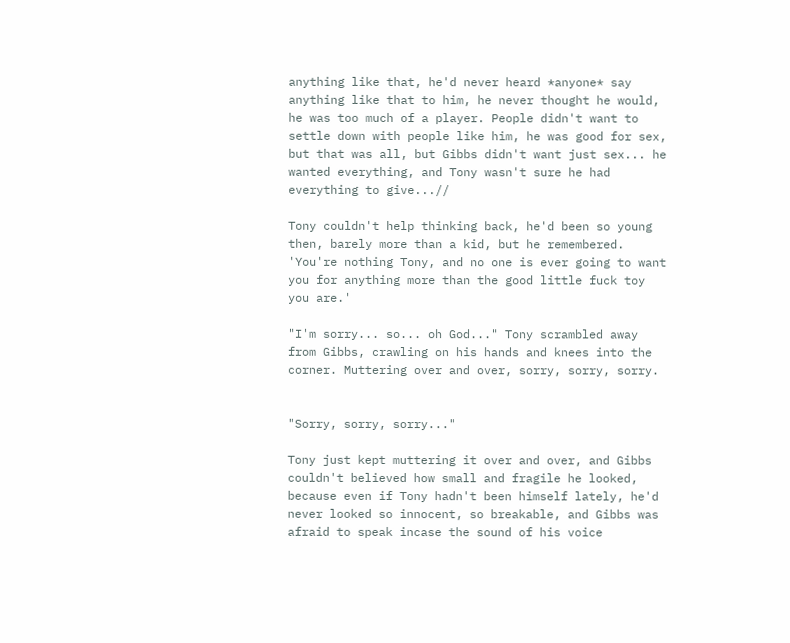anything like that, he'd never heard *anyone* say anything like that to him, he never thought he would, he was too much of a player. People didn't want to settle down with people like him, he was good for sex, but that was all, but Gibbs didn't want just sex... he wanted everything, and Tony wasn't sure he had everything to give...//

Tony couldn't help thinking back, he'd been so young then, barely more than a kid, but he remembered. 'You're nothing Tony, and no one is ever going to want you for anything more than the good little fuck toy you are.'

"I'm sorry... so... oh God..." Tony scrambled away from Gibbs, crawling on his hands and knees into the corner. Muttering over and over, sorry, sorry, sorry.


"Sorry, sorry, sorry..."

Tony just kept muttering it over and over, and Gibbs couldn't believed how small and fragile he looked, because even if Tony hadn't been himself lately, he'd never looked so innocent, so breakable, and Gibbs was afraid to speak incase the sound of his voice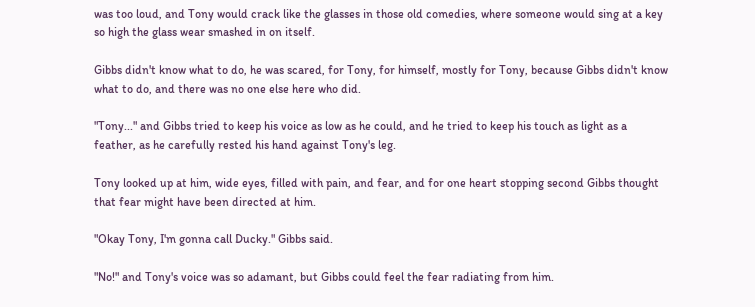was too loud, and Tony would crack like the glasses in those old comedies, where someone would sing at a key so high the glass wear smashed in on itself.

Gibbs didn't know what to do, he was scared, for Tony, for himself, mostly for Tony, because Gibbs didn't know what to do, and there was no one else here who did.

"Tony..." and Gibbs tried to keep his voice as low as he could, and he tried to keep his touch as light as a feather, as he carefully rested his hand against Tony's leg.

Tony looked up at him, wide eyes, filled with pain, and fear, and for one heart stopping second Gibbs thought that fear might have been directed at him.

"Okay Tony, I'm gonna call Ducky." Gibbs said.

"No!" and Tony's voice was so adamant, but Gibbs could feel the fear radiating from him.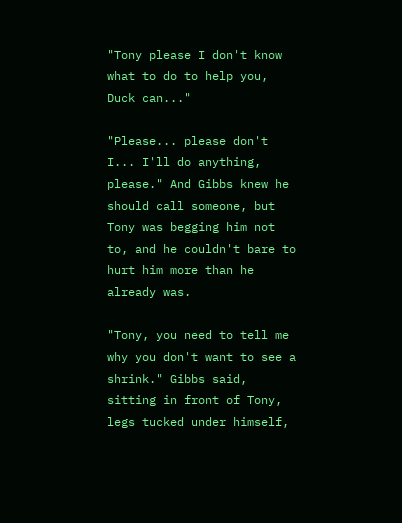"Tony please I don't know what to do to help you, Duck can..."

"Please... please don't I... I'll do anything, please." And Gibbs knew he should call someone, but Tony was begging him not to, and he couldn't bare to hurt him more than he already was.

"Tony, you need to tell me why you don't want to see a shrink." Gibbs said, sitting in front of Tony, legs tucked under himself,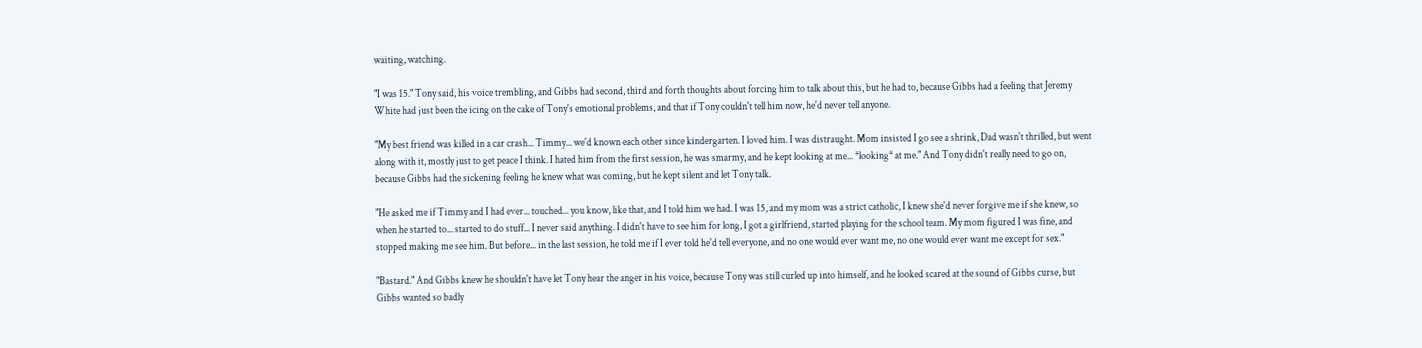waiting, watching.

"I was 15." Tony said, his voice trembling, and Gibbs had second, third and forth thoughts about forcing him to talk about this, but he had to, because Gibbs had a feeling that Jeremy White had just been the icing on the cake of Tony's emotional problems, and that if Tony couldn't tell him now, he'd never tell anyone.

"My best friend was killed in a car crash... Timmy... we'd known each other since kindergarten. I loved him. I was distraught. Mom insisted I go see a shrink, Dad wasn't thrilled, but went along with it, mostly just to get peace I think. I hated him from the first session, he was smarmy, and he kept looking at me... *looking* at me." And Tony didn't really need to go on, because Gibbs had the sickening feeling he knew what was coming, but he kept silent and let Tony talk.

"He asked me if Timmy and I had ever... touched... you know, like that, and I told him we had. I was 15, and my mom was a strict catholic, I knew she'd never forgive me if she knew, so when he started to... started to do stuff... I never said anything. I didn't have to see him for long, I got a girlfriend, started playing for the school team. My mom figured I was fine, and stopped making me see him. But before... in the last session, he told me if I ever told he'd tell everyone, and no one would ever want me, no one would ever want me except for sex."

"Bastard." And Gibbs knew he shouldn't have let Tony hear the anger in his voice, because Tony was still curled up into himself, and he looked scared at the sound of Gibbs curse, but Gibbs wanted so badly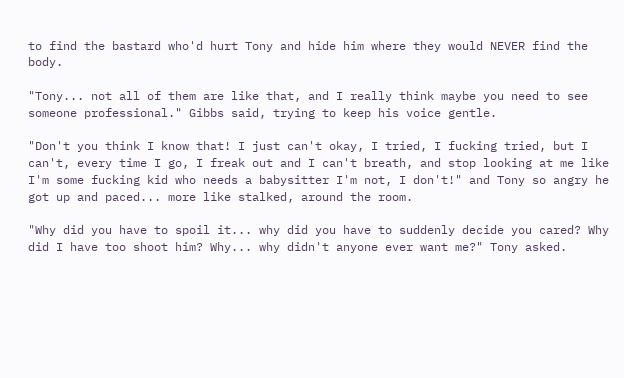to find the bastard who'd hurt Tony and hide him where they would NEVER find the body.

"Tony... not all of them are like that, and I really think maybe you need to see someone professional." Gibbs said, trying to keep his voice gentle.

"Don't you think I know that! I just can't okay, I tried, I fucking tried, but I can't, every time I go, I freak out and I can't breath, and stop looking at me like I'm some fucking kid who needs a babysitter I'm not, I don't!" and Tony so angry he got up and paced... more like stalked, around the room.

"Why did you have to spoil it... why did you have to suddenly decide you cared? Why did I have too shoot him? Why... why didn't anyone ever want me?" Tony asked.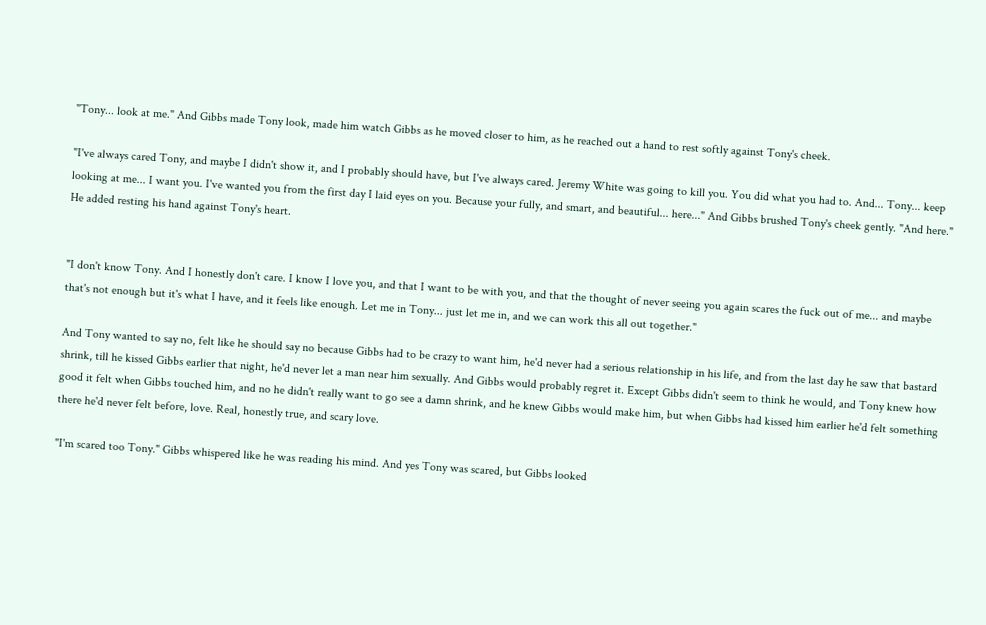"Tony... look at me." And Gibbs made Tony look, made him watch Gibbs as he moved closer to him, as he reached out a hand to rest softly against Tony's cheek.

"I've always cared Tony, and maybe I didn't show it, and I probably should have, but I've always cared. Jeremy White was going to kill you. You did what you had to. And... Tony... keep looking at me... I want you. I've wanted you from the first day I laid eyes on you. Because your fully, and smart, and beautiful... here..." And Gibbs brushed Tony's cheek gently. "And here." He added resting his hand against Tony's heart.


"I don't know Tony. And I honestly don't care. I know I love you, and that I want to be with you, and that the thought of never seeing you again scares the fuck out of me... and maybe that's not enough but it's what I have, and it feels like enough. Let me in Tony... just let me in, and we can work this all out together."

And Tony wanted to say no, felt like he should say no because Gibbs had to be crazy to want him, he'd never had a serious relationship in his life, and from the last day he saw that bastard shrink, till he kissed Gibbs earlier that night, he'd never let a man near him sexually. And Gibbs would probably regret it. Except Gibbs didn't seem to think he would, and Tony knew how good it felt when Gibbs touched him, and no he didn't really want to go see a damn shrink, and he knew Gibbs would make him, but when Gibbs had kissed him earlier he'd felt something there he'd never felt before, love. Real, honestly true, and scary love.

"I'm scared too Tony." Gibbs whispered like he was reading his mind. And yes Tony was scared, but Gibbs looked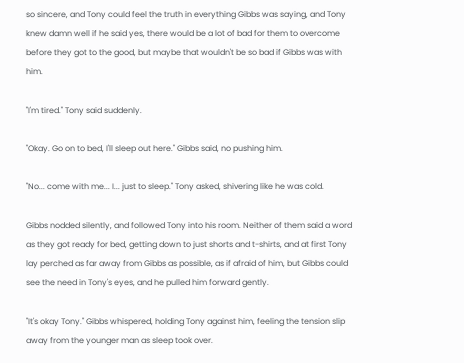so sincere, and Tony could feel the truth in everything Gibbs was saying, and Tony knew damn well if he said yes, there would be a lot of bad for them to overcome before they got to the good, but maybe that wouldn't be so bad if Gibbs was with him.

"I'm tired." Tony said suddenly.

"Okay. Go on to bed, I'll sleep out here." Gibbs said, no pushing him.

"No... come with me... I... just to sleep." Tony asked, shivering like he was cold.

Gibbs nodded silently, and followed Tony into his room. Neither of them said a word as they got ready for bed, getting down to just shorts and t-shirts, and at first Tony lay perched as far away from Gibbs as possible, as if afraid of him, but Gibbs could see the need in Tony's eyes, and he pulled him forward gently.

"It's okay Tony." Gibbs whispered, holding Tony against him, feeling the tension slip away from the younger man as sleep took over.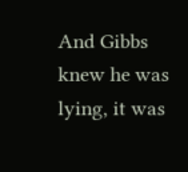And Gibbs knew he was lying, it was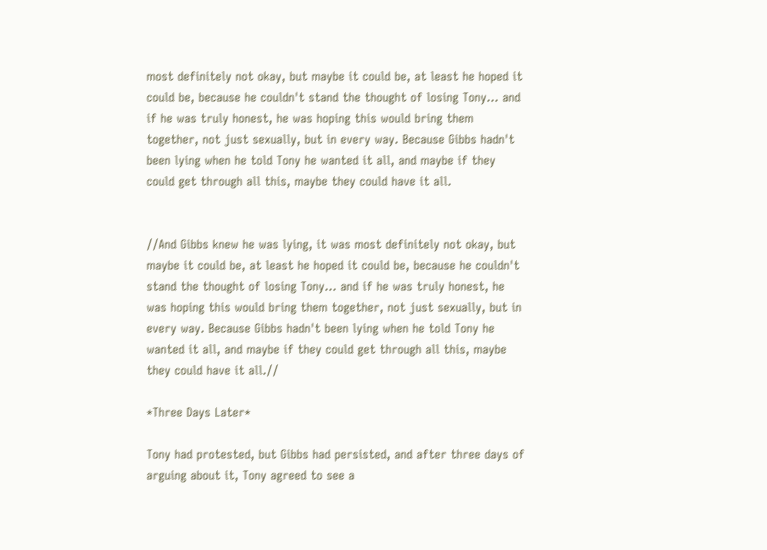most definitely not okay, but maybe it could be, at least he hoped it could be, because he couldn't stand the thought of losing Tony... and if he was truly honest, he was hoping this would bring them together, not just sexually, but in every way. Because Gibbs hadn't been lying when he told Tony he wanted it all, and maybe if they could get through all this, maybe they could have it all.


//And Gibbs knew he was lying, it was most definitely not okay, but maybe it could be, at least he hoped it could be, because he couldn't stand the thought of losing Tony... and if he was truly honest, he was hoping this would bring them together, not just sexually, but in every way. Because Gibbs hadn't been lying when he told Tony he wanted it all, and maybe if they could get through all this, maybe they could have it all.//

*Three Days Later*

Tony had protested, but Gibbs had persisted, and after three days of arguing about it, Tony agreed to see a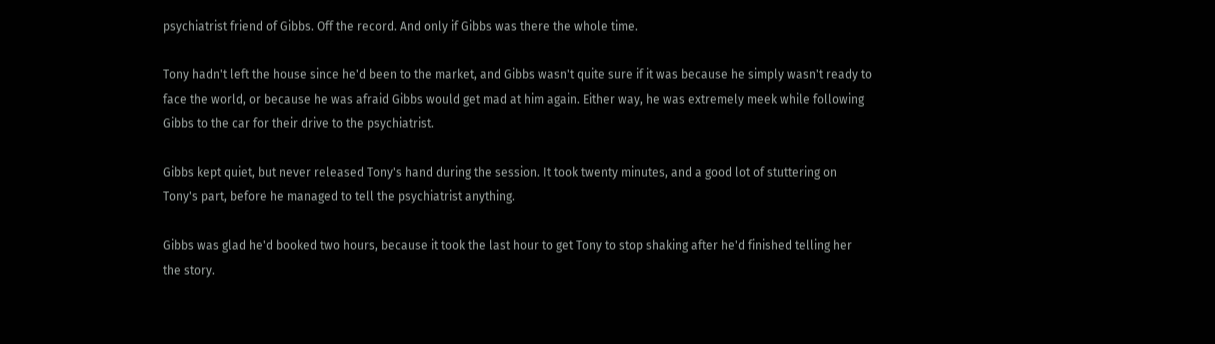psychiatrist friend of Gibbs. Off the record. And only if Gibbs was there the whole time.

Tony hadn't left the house since he'd been to the market, and Gibbs wasn't quite sure if it was because he simply wasn't ready to face the world, or because he was afraid Gibbs would get mad at him again. Either way, he was extremely meek while following Gibbs to the car for their drive to the psychiatrist.

Gibbs kept quiet, but never released Tony's hand during the session. It took twenty minutes, and a good lot of stuttering on Tony's part, before he managed to tell the psychiatrist anything.

Gibbs was glad he'd booked two hours, because it took the last hour to get Tony to stop shaking after he'd finished telling her the story.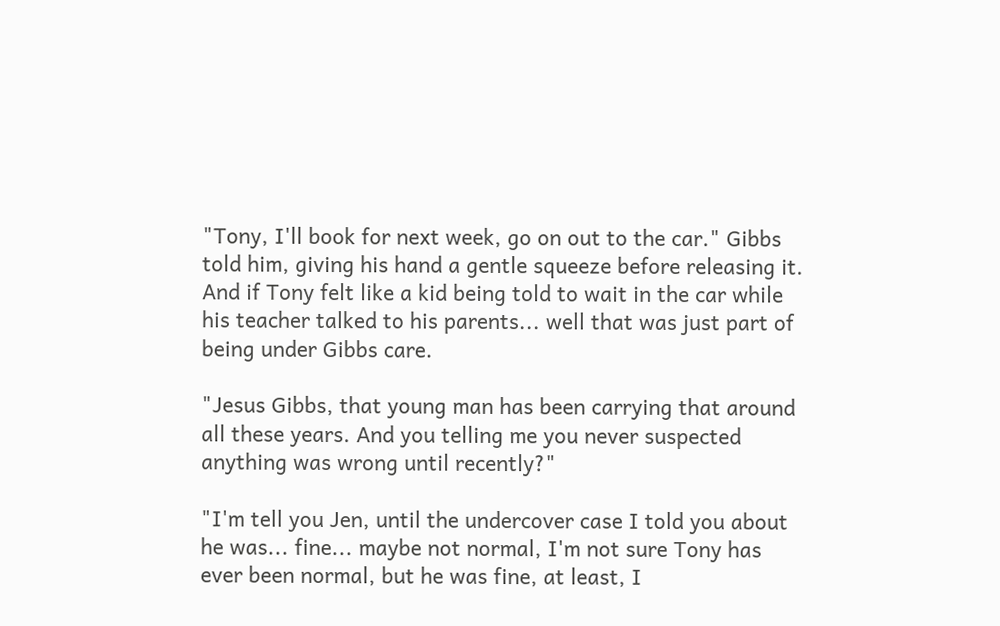"Tony, I'll book for next week, go on out to the car." Gibbs told him, giving his hand a gentle squeeze before releasing it. And if Tony felt like a kid being told to wait in the car while his teacher talked to his parents... well that was just part of being under Gibbs care.

"Jesus Gibbs, that young man has been carrying that around all these years. And you telling me you never suspected anything was wrong until recently?"

"I'm tell you Jen, until the undercover case I told you about he was... fine... maybe not normal, I'm not sure Tony has ever been normal, but he was fine, at least, I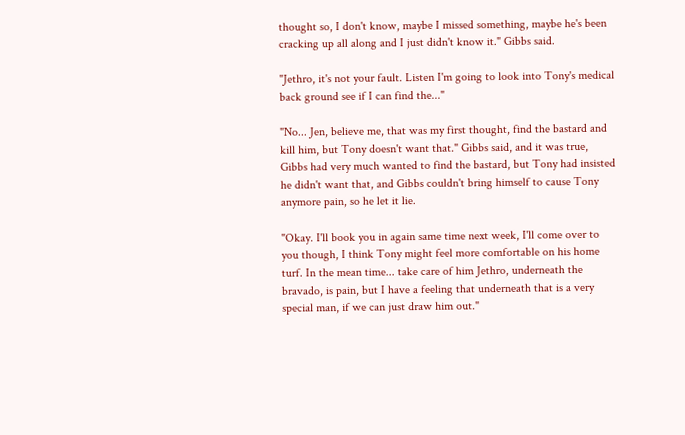thought so, I don't know, maybe I missed something, maybe he's been cracking up all along and I just didn't know it." Gibbs said.

"Jethro, it's not your fault. Listen I'm going to look into Tony's medical back ground see if I can find the..."

"No... Jen, believe me, that was my first thought, find the bastard and kill him, but Tony doesn't want that." Gibbs said, and it was true, Gibbs had very much wanted to find the bastard, but Tony had insisted he didn't want that, and Gibbs couldn't bring himself to cause Tony anymore pain, so he let it lie.

"Okay. I'll book you in again same time next week, I'll come over to you though, I think Tony might feel more comfortable on his home turf. In the mean time... take care of him Jethro, underneath the bravado, is pain, but I have a feeling that underneath that is a very special man, if we can just draw him out."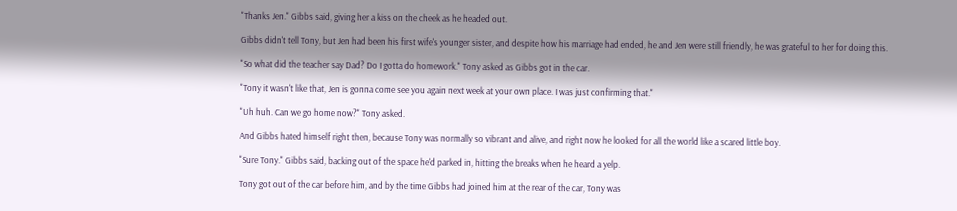"Thanks Jen." Gibbs said, giving her a kiss on the cheek as he headed out.

Gibbs didn't tell Tony, but Jen had been his first wife's younger sister, and despite how his marriage had ended, he and Jen were still friendly, he was grateful to her for doing this.

"So what did the teacher say Dad? Do I gotta do homework." Tony asked as Gibbs got in the car.

"Tony it wasn't like that, Jen is gonna come see you again next week at your own place. I was just confirming that."

"Uh huh. Can we go home now?" Tony asked.

And Gibbs hated himself right then, because Tony was normally so vibrant and alive, and right now he looked for all the world like a scared little boy.

"Sure Tony." Gibbs said, backing out of the space he'd parked in, hitting the breaks when he heard a yelp.

Tony got out of the car before him, and by the time Gibbs had joined him at the rear of the car, Tony was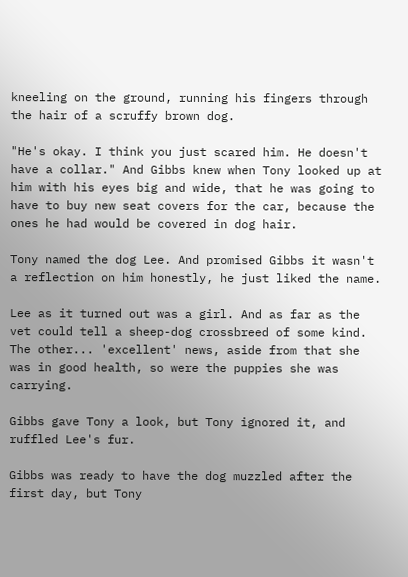kneeling on the ground, running his fingers through the hair of a scruffy brown dog.

"He's okay. I think you just scared him. He doesn't have a collar." And Gibbs knew when Tony looked up at him with his eyes big and wide, that he was going to have to buy new seat covers for the car, because the ones he had would be covered in dog hair.

Tony named the dog Lee. And promised Gibbs it wasn't a reflection on him honestly, he just liked the name.

Lee as it turned out was a girl. And as far as the vet could tell a sheep-dog crossbreed of some kind. The other... 'excellent' news, aside from that she was in good health, so were the puppies she was carrying.

Gibbs gave Tony a look, but Tony ignored it, and ruffled Lee's fur.

Gibbs was ready to have the dog muzzled after the first day, but Tony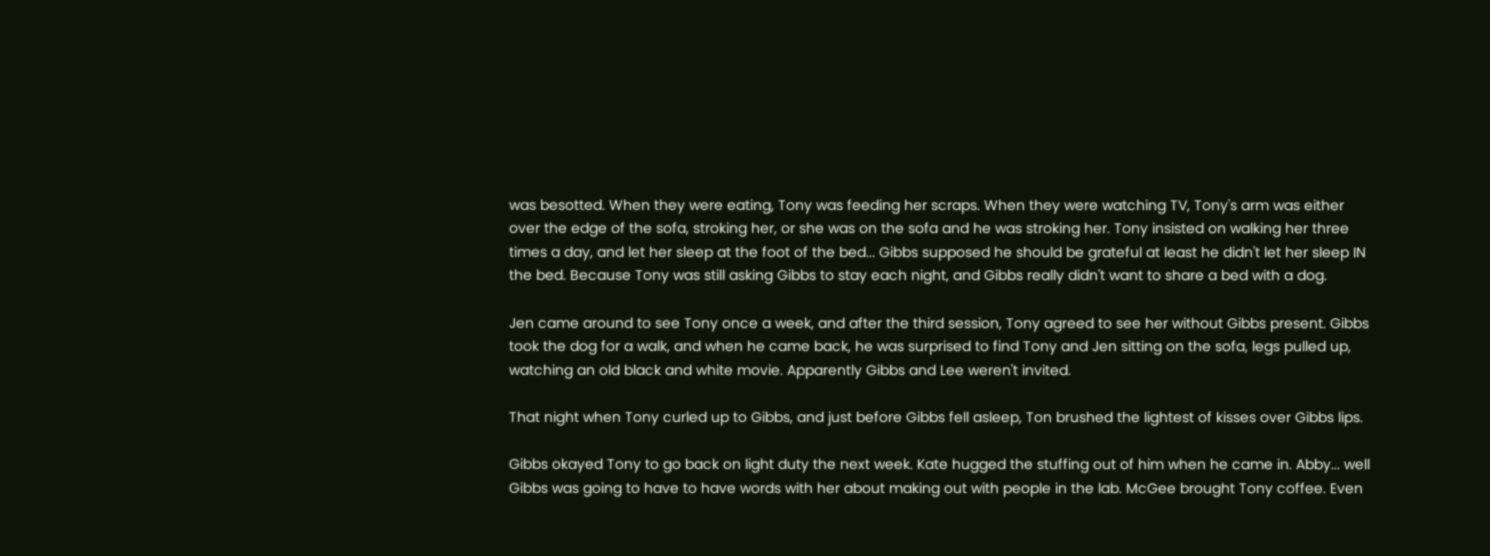was besotted. When they were eating, Tony was feeding her scraps. When they were watching TV, Tony's arm was either over the edge of the sofa, stroking her, or she was on the sofa and he was stroking her. Tony insisted on walking her three times a day, and let her sleep at the foot of the bed... Gibbs supposed he should be grateful at least he didn't let her sleep IN the bed. Because Tony was still asking Gibbs to stay each night, and Gibbs really didn't want to share a bed with a dog.

Jen came around to see Tony once a week, and after the third session, Tony agreed to see her without Gibbs present. Gibbs took the dog for a walk, and when he came back, he was surprised to find Tony and Jen sitting on the sofa, legs pulled up, watching an old black and white movie. Apparently Gibbs and Lee weren't invited.

That night when Tony curled up to Gibbs, and just before Gibbs fell asleep, Ton brushed the lightest of kisses over Gibbs lips.

Gibbs okayed Tony to go back on light duty the next week. Kate hugged the stuffing out of him when he came in. Abby... well Gibbs was going to have to have words with her about making out with people in the lab. McGee brought Tony coffee. Even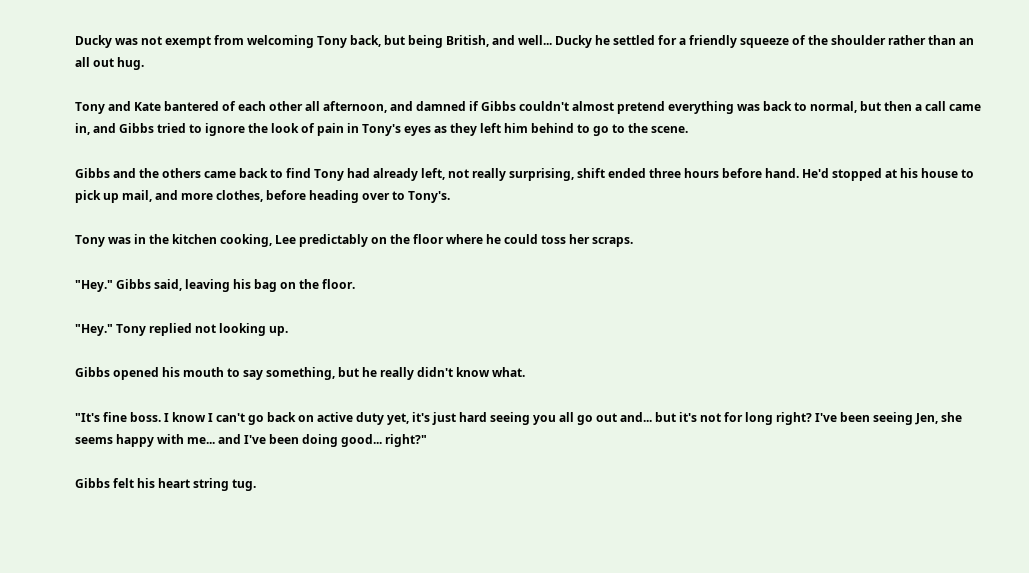Ducky was not exempt from welcoming Tony back, but being British, and well... Ducky he settled for a friendly squeeze of the shoulder rather than an all out hug.

Tony and Kate bantered of each other all afternoon, and damned if Gibbs couldn't almost pretend everything was back to normal, but then a call came in, and Gibbs tried to ignore the look of pain in Tony's eyes as they left him behind to go to the scene.

Gibbs and the others came back to find Tony had already left, not really surprising, shift ended three hours before hand. He'd stopped at his house to pick up mail, and more clothes, before heading over to Tony's.

Tony was in the kitchen cooking, Lee predictably on the floor where he could toss her scraps.

"Hey." Gibbs said, leaving his bag on the floor.

"Hey." Tony replied not looking up.

Gibbs opened his mouth to say something, but he really didn't know what.

"It's fine boss. I know I can't go back on active duty yet, it's just hard seeing you all go out and... but it's not for long right? I've been seeing Jen, she seems happy with me... and I've been doing good... right?"

Gibbs felt his heart string tug.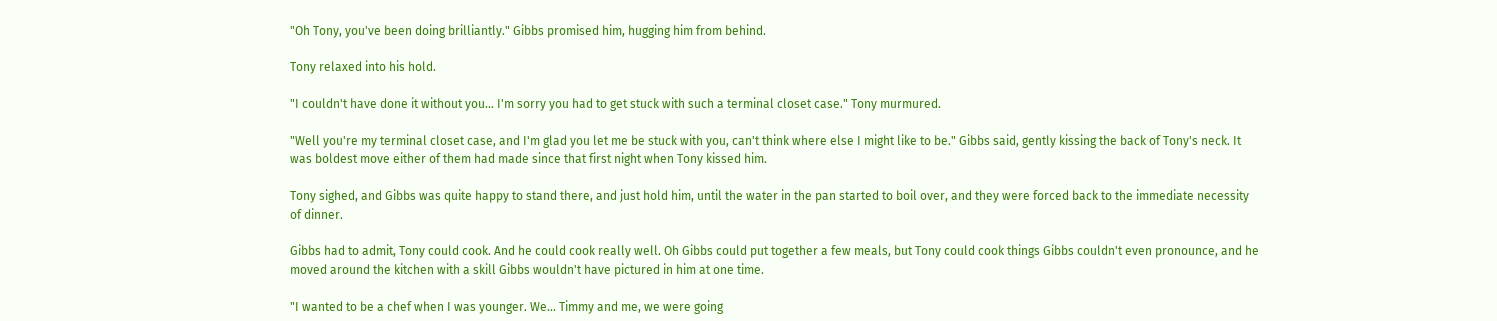"Oh Tony, you've been doing brilliantly." Gibbs promised him, hugging him from behind.

Tony relaxed into his hold.

"I couldn't have done it without you... I'm sorry you had to get stuck with such a terminal closet case." Tony murmured.

"Well you're my terminal closet case, and I'm glad you let me be stuck with you, can't think where else I might like to be." Gibbs said, gently kissing the back of Tony's neck. It was boldest move either of them had made since that first night when Tony kissed him.

Tony sighed, and Gibbs was quite happy to stand there, and just hold him, until the water in the pan started to boil over, and they were forced back to the immediate necessity of dinner.

Gibbs had to admit, Tony could cook. And he could cook really well. Oh Gibbs could put together a few meals, but Tony could cook things Gibbs couldn't even pronounce, and he moved around the kitchen with a skill Gibbs wouldn't have pictured in him at one time.

"I wanted to be a chef when I was younger. We... Timmy and me, we were going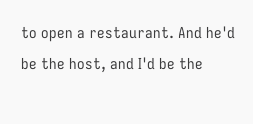to open a restaurant. And he'd be the host, and I'd be the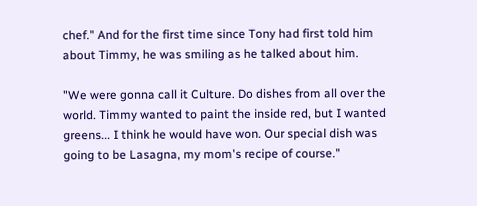chef." And for the first time since Tony had first told him about Timmy, he was smiling as he talked about him.

"We were gonna call it Culture. Do dishes from all over the world. Timmy wanted to paint the inside red, but I wanted greens... I think he would have won. Our special dish was going to be Lasagna, my mom's recipe of course."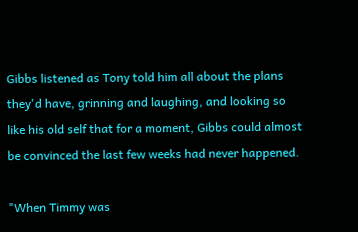Gibbs listened as Tony told him all about the plans they'd have, grinning and laughing, and looking so like his old self that for a moment, Gibbs could almost be convinced the last few weeks had never happened.

"When Timmy was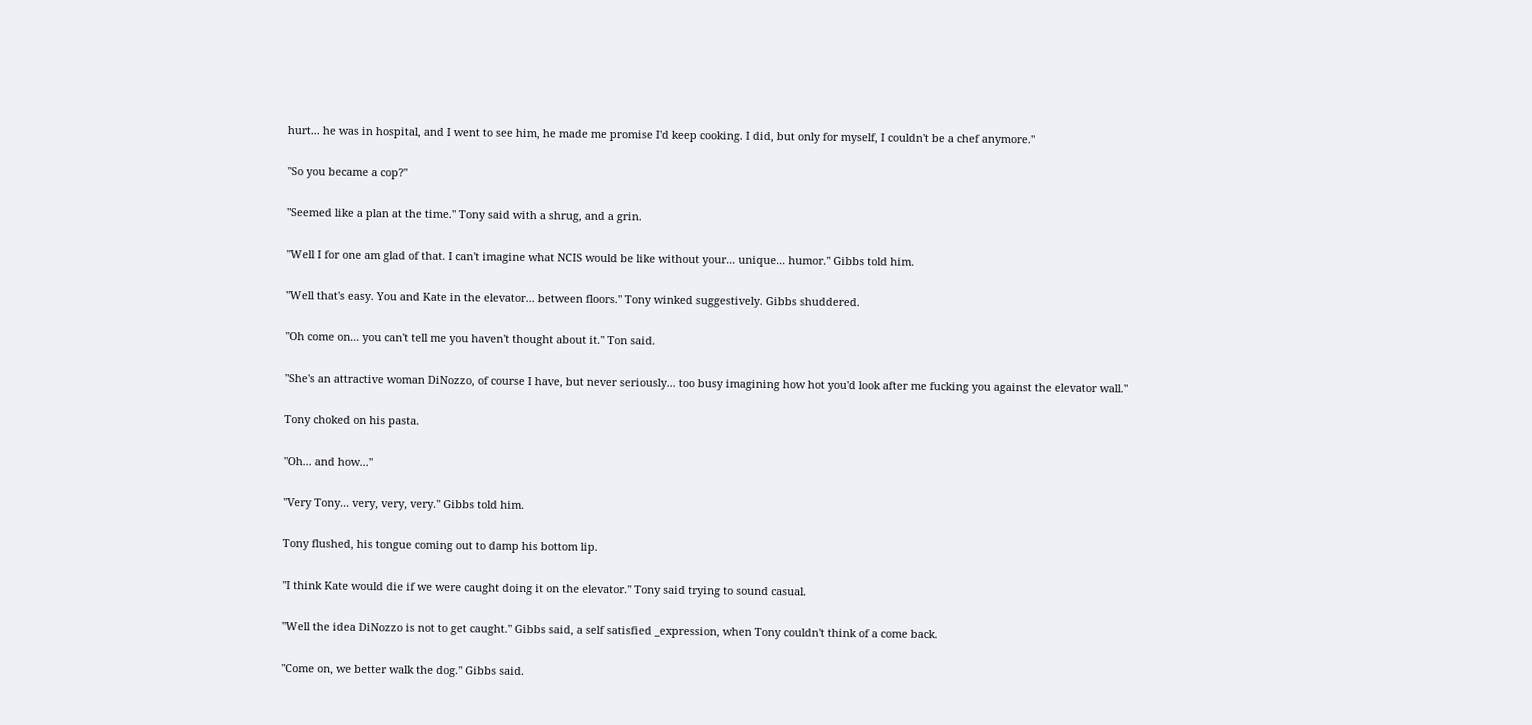hurt... he was in hospital, and I went to see him, he made me promise I'd keep cooking. I did, but only for myself, I couldn't be a chef anymore."

"So you became a cop?"

"Seemed like a plan at the time." Tony said with a shrug, and a grin.

"Well I for one am glad of that. I can't imagine what NCIS would be like without your... unique... humor." Gibbs told him.

"Well that's easy. You and Kate in the elevator... between floors." Tony winked suggestively. Gibbs shuddered.

"Oh come on... you can't tell me you haven't thought about it." Ton said.

"She's an attractive woman DiNozzo, of course I have, but never seriously... too busy imagining how hot you'd look after me fucking you against the elevator wall."

Tony choked on his pasta.

"Oh... and how..."

"Very Tony... very, very, very." Gibbs told him.

Tony flushed, his tongue coming out to damp his bottom lip.

"I think Kate would die if we were caught doing it on the elevator." Tony said trying to sound casual.

"Well the idea DiNozzo is not to get caught." Gibbs said, a self satisfied _expression, when Tony couldn't think of a come back.

"Come on, we better walk the dog." Gibbs said.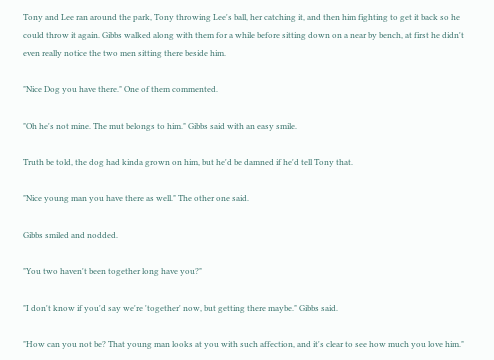Tony and Lee ran around the park, Tony throwing Lee's ball, her catching it, and then him fighting to get it back so he could throw it again. Gibbs walked along with them for a while before sitting down on a near by bench, at first he didn't even really notice the two men sitting there beside him.

"Nice Dog you have there." One of them commented.

"Oh he's not mine. The mut belongs to him." Gibbs said with an easy smile.

Truth be told, the dog had kinda grown on him, but he'd be damned if he'd tell Tony that.

"Nice young man you have there as well." The other one said.

Gibbs smiled and nodded.

"You two haven't been together long have you?"

"I don't know if you'd say we're 'together' now, but getting there maybe." Gibbs said.

"How can you not be? That young man looks at you with such affection, and it's clear to see how much you love him."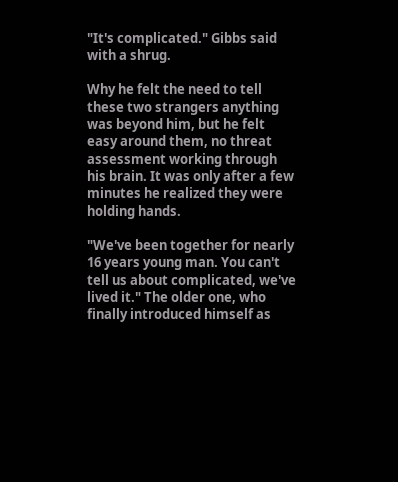"It's complicated." Gibbs said with a shrug.

Why he felt the need to tell these two strangers anything was beyond him, but he felt easy around them, no threat assessment working through his brain. It was only after a few minutes he realized they were holding hands.

"We've been together for nearly 16 years young man. You can't tell us about complicated, we've lived it." The older one, who finally introduced himself as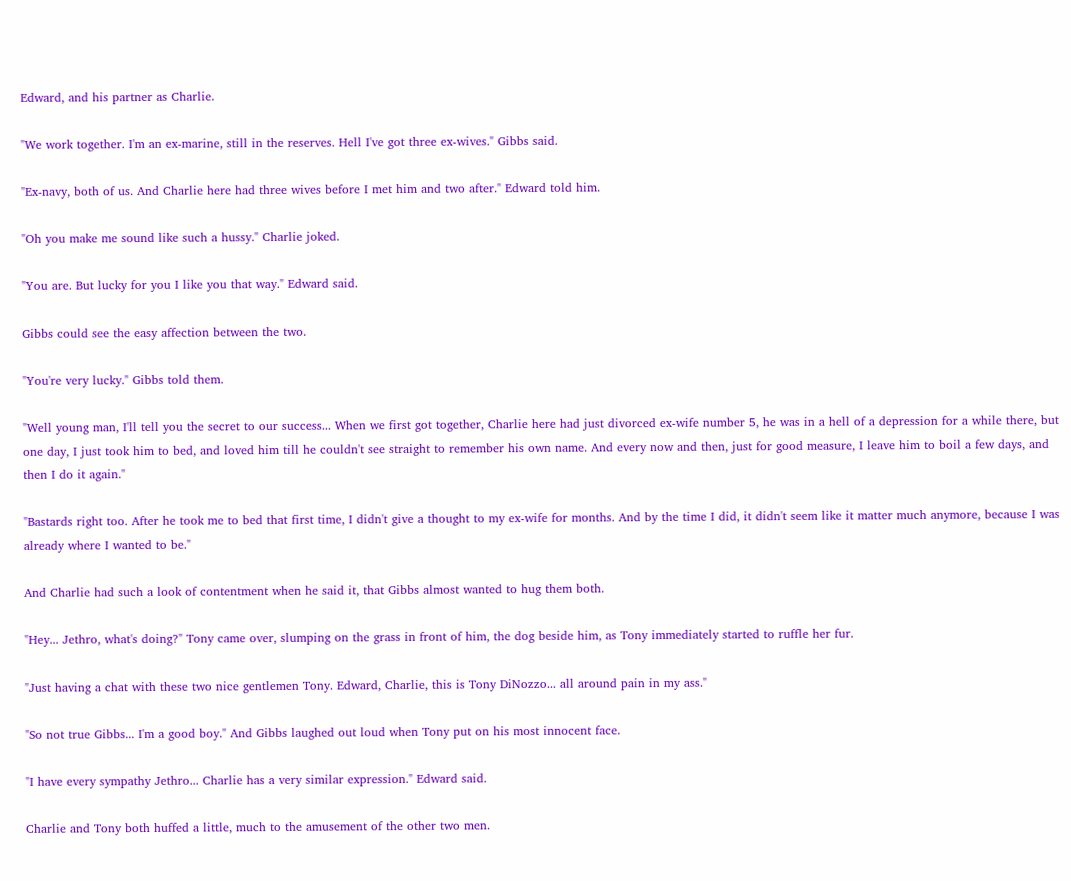Edward, and his partner as Charlie.

"We work together. I'm an ex-marine, still in the reserves. Hell I've got three ex-wives." Gibbs said.

"Ex-navy, both of us. And Charlie here had three wives before I met him and two after." Edward told him.

"Oh you make me sound like such a hussy." Charlie joked.

"You are. But lucky for you I like you that way." Edward said.

Gibbs could see the easy affection between the two.

"You're very lucky." Gibbs told them.

"Well young man, I'll tell you the secret to our success... When we first got together, Charlie here had just divorced ex-wife number 5, he was in a hell of a depression for a while there, but one day, I just took him to bed, and loved him till he couldn't see straight to remember his own name. And every now and then, just for good measure, I leave him to boil a few days, and then I do it again."

"Bastards right too. After he took me to bed that first time, I didn't give a thought to my ex-wife for months. And by the time I did, it didn't seem like it matter much anymore, because I was already where I wanted to be."

And Charlie had such a look of contentment when he said it, that Gibbs almost wanted to hug them both.

"Hey... Jethro, what's doing?" Tony came over, slumping on the grass in front of him, the dog beside him, as Tony immediately started to ruffle her fur.

"Just having a chat with these two nice gentlemen Tony. Edward, Charlie, this is Tony DiNozzo... all around pain in my ass."

"So not true Gibbs... I'm a good boy." And Gibbs laughed out loud when Tony put on his most innocent face.

"I have every sympathy Jethro... Charlie has a very similar expression." Edward said.

Charlie and Tony both huffed a little, much to the amusement of the other two men.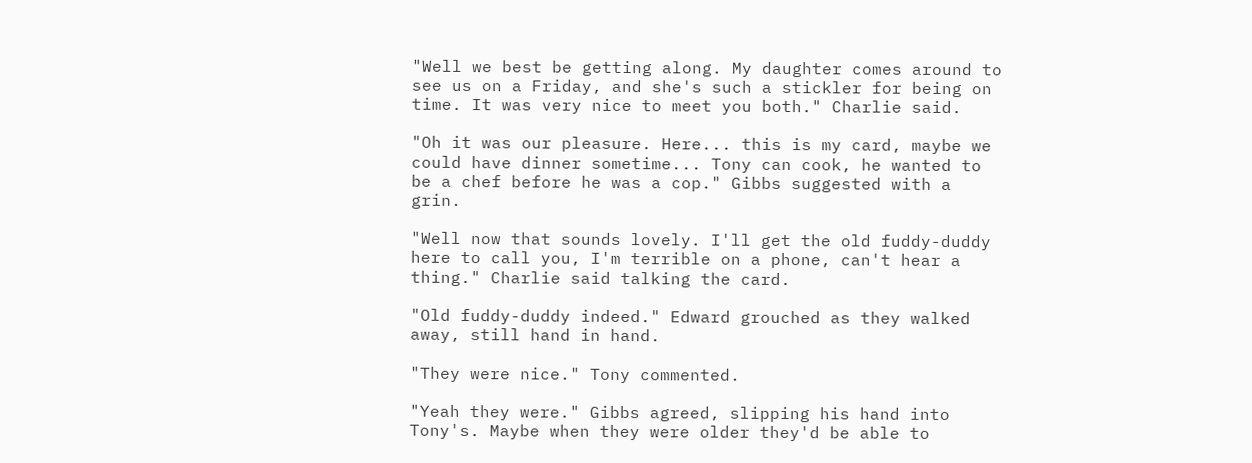"Well we best be getting along. My daughter comes around to see us on a Friday, and she's such a stickler for being on time. It was very nice to meet you both." Charlie said.

"Oh it was our pleasure. Here... this is my card, maybe we could have dinner sometime... Tony can cook, he wanted to be a chef before he was a cop." Gibbs suggested with a grin.

"Well now that sounds lovely. I'll get the old fuddy-duddy here to call you, I'm terrible on a phone, can't hear a thing." Charlie said talking the card.

"Old fuddy-duddy indeed." Edward grouched as they walked away, still hand in hand.

"They were nice." Tony commented.

"Yeah they were." Gibbs agreed, slipping his hand into Tony's. Maybe when they were older they'd be able to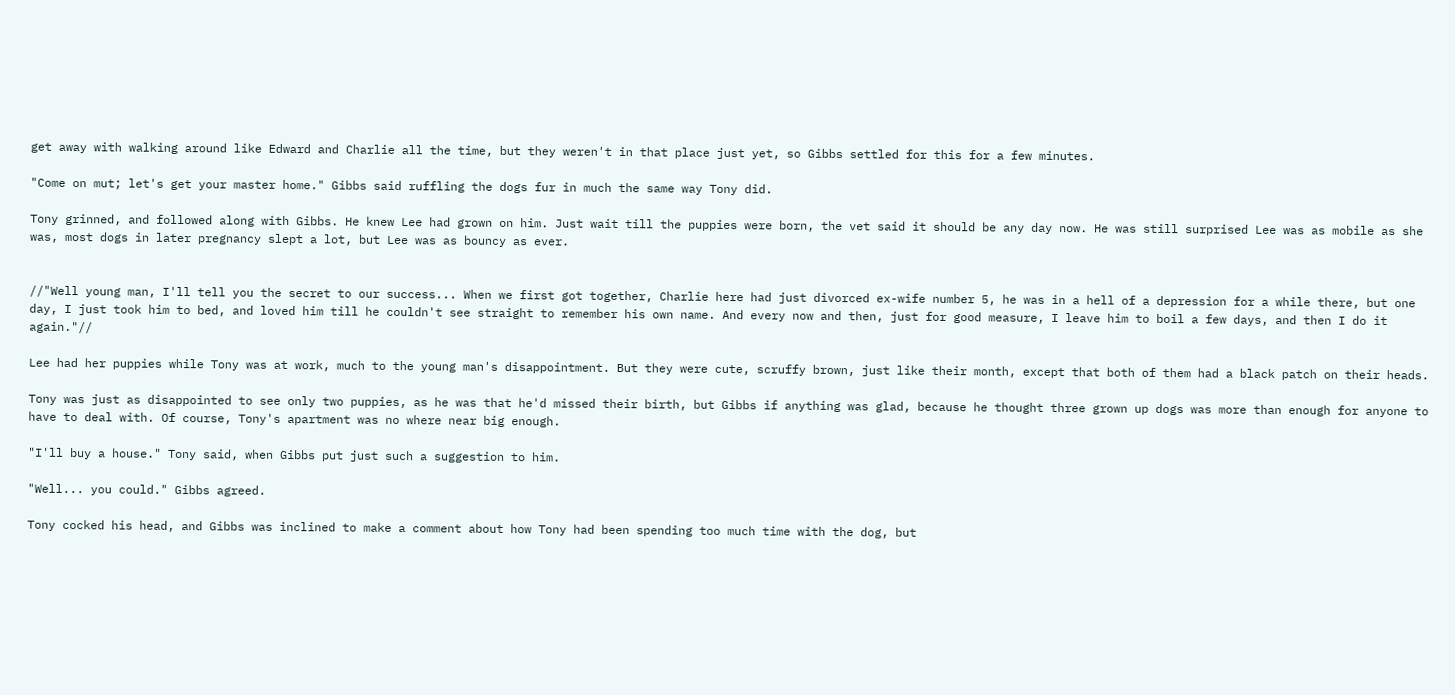get away with walking around like Edward and Charlie all the time, but they weren't in that place just yet, so Gibbs settled for this for a few minutes.

"Come on mut; let's get your master home." Gibbs said ruffling the dogs fur in much the same way Tony did.

Tony grinned, and followed along with Gibbs. He knew Lee had grown on him. Just wait till the puppies were born, the vet said it should be any day now. He was still surprised Lee was as mobile as she was, most dogs in later pregnancy slept a lot, but Lee was as bouncy as ever.


//"Well young man, I'll tell you the secret to our success... When we first got together, Charlie here had just divorced ex-wife number 5, he was in a hell of a depression for a while there, but one day, I just took him to bed, and loved him till he couldn't see straight to remember his own name. And every now and then, just for good measure, I leave him to boil a few days, and then I do it again."//

Lee had her puppies while Tony was at work, much to the young man's disappointment. But they were cute, scruffy brown, just like their month, except that both of them had a black patch on their heads.

Tony was just as disappointed to see only two puppies, as he was that he'd missed their birth, but Gibbs if anything was glad, because he thought three grown up dogs was more than enough for anyone to have to deal with. Of course, Tony's apartment was no where near big enough.

"I'll buy a house." Tony said, when Gibbs put just such a suggestion to him.

"Well... you could." Gibbs agreed.

Tony cocked his head, and Gibbs was inclined to make a comment about how Tony had been spending too much time with the dog, but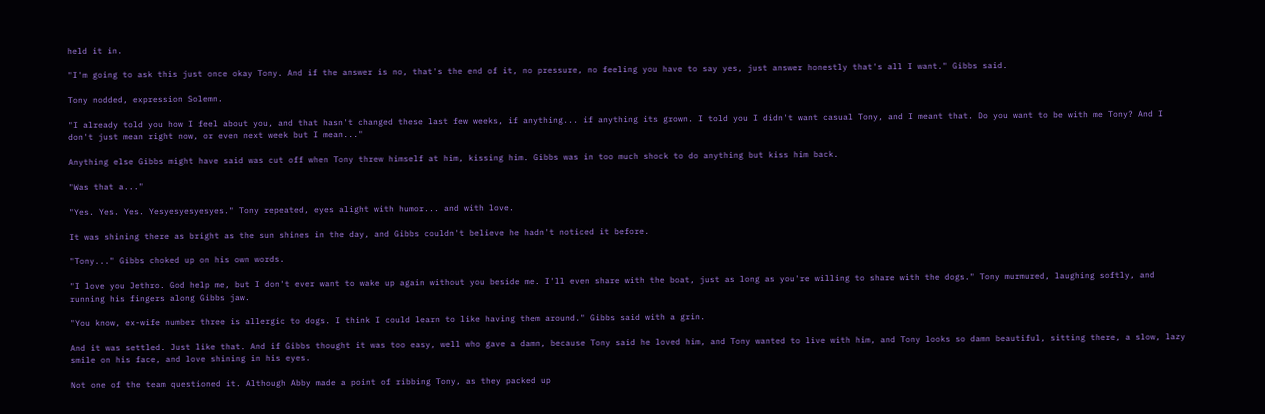held it in.

"I'm going to ask this just once okay Tony. And if the answer is no, that's the end of it, no pressure, no feeling you have to say yes, just answer honestly that's all I want." Gibbs said.

Tony nodded, expression Solemn.

"I already told you how I feel about you, and that hasn't changed these last few weeks, if anything... if anything its grown. I told you I didn't want casual Tony, and I meant that. Do you want to be with me Tony? And I don't just mean right now, or even next week but I mean..."

Anything else Gibbs might have said was cut off when Tony threw himself at him, kissing him. Gibbs was in too much shock to do anything but kiss him back.

"Was that a..."

"Yes. Yes. Yes. Yesyesyesyesyes." Tony repeated, eyes alight with humor... and with love.

It was shining there as bright as the sun shines in the day, and Gibbs couldn't believe he hadn't noticed it before.

"Tony..." Gibbs choked up on his own words.

"I love you Jethro. God help me, but I don't ever want to wake up again without you beside me. I'll even share with the boat, just as long as you're willing to share with the dogs." Tony murmured, laughing softly, and running his fingers along Gibbs jaw.

"You know, ex-wife number three is allergic to dogs. I think I could learn to like having them around." Gibbs said with a grin.

And it was settled. Just like that. And if Gibbs thought it was too easy, well who gave a damn, because Tony said he loved him, and Tony wanted to live with him, and Tony looks so damn beautiful, sitting there, a slow, lazy smile on his face, and love shining in his eyes.

Not one of the team questioned it. Although Abby made a point of ribbing Tony, as they packed up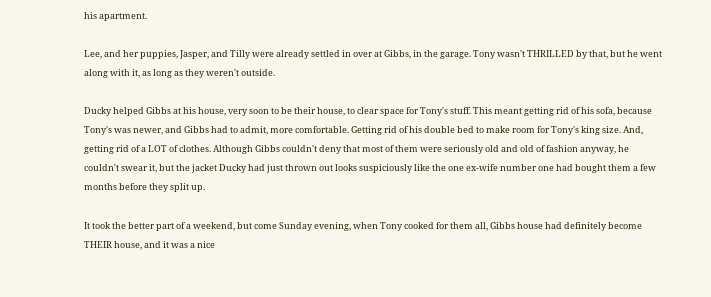his apartment.

Lee, and her puppies, Jasper, and Tilly were already settled in over at Gibbs, in the garage. Tony wasn't THRILLED by that, but he went along with it, as long as they weren't outside.

Ducky helped Gibbs at his house, very soon to be their house, to clear space for Tony's stuff. This meant getting rid of his sofa, because Tony's was newer, and Gibbs had to admit, more comfortable. Getting rid of his double bed to make room for Tony's king size. And, getting rid of a LOT of clothes. Although Gibbs couldn't deny that most of them were seriously old and old of fashion anyway, he couldn't swear it, but the jacket Ducky had just thrown out looks suspiciously like the one ex-wife number one had bought them a few months before they split up.

It took the better part of a weekend, but come Sunday evening, when Tony cooked for them all, Gibbs house had definitely become THEIR house, and it was a nice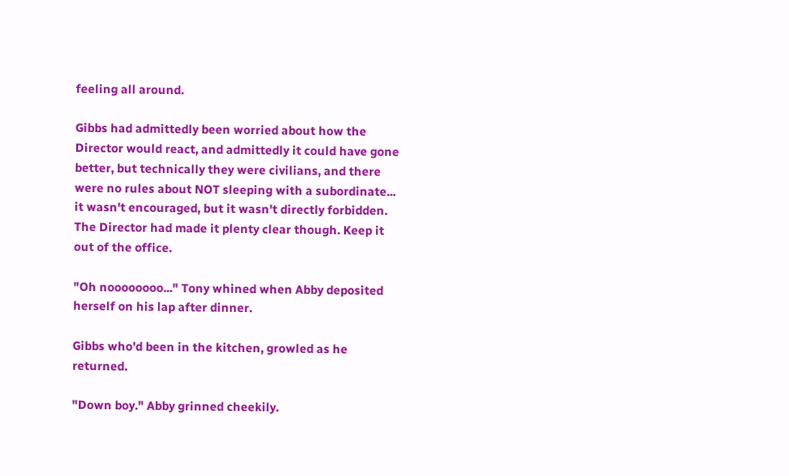feeling all around.

Gibbs had admittedly been worried about how the Director would react, and admittedly it could have gone better, but technically they were civilians, and there were no rules about NOT sleeping with a subordinate... it wasn't encouraged, but it wasn't directly forbidden. The Director had made it plenty clear though. Keep it out of the office.

"Oh noooooooo..." Tony whined when Abby deposited herself on his lap after dinner.

Gibbs who'd been in the kitchen, growled as he returned.

"Down boy." Abby grinned cheekily.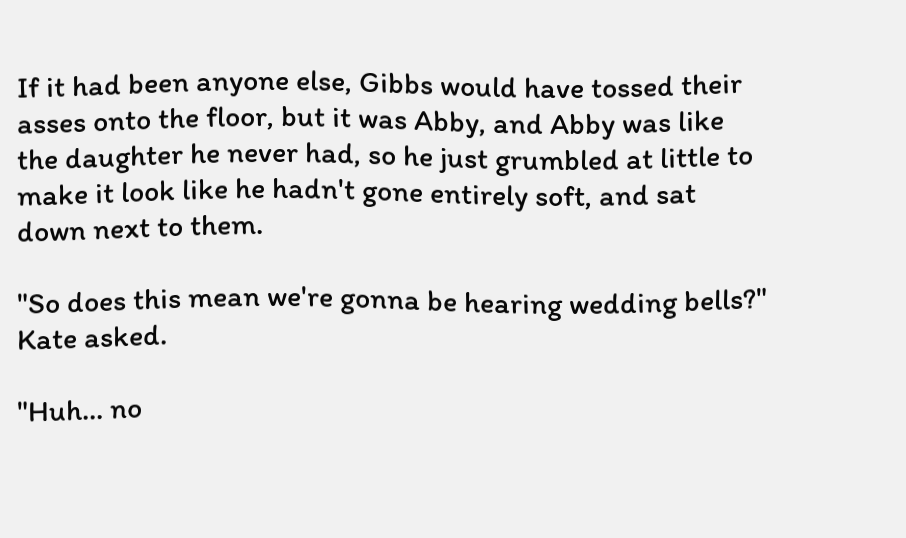If it had been anyone else, Gibbs would have tossed their asses onto the floor, but it was Abby, and Abby was like the daughter he never had, so he just grumbled at little to make it look like he hadn't gone entirely soft, and sat down next to them.

"So does this mean we're gonna be hearing wedding bells?" Kate asked.

"Huh... no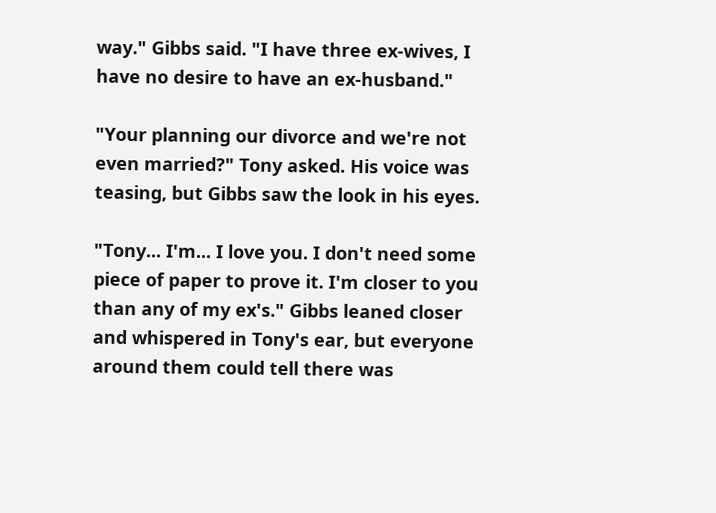way." Gibbs said. "I have three ex-wives, I have no desire to have an ex-husband."

"Your planning our divorce and we're not even married?" Tony asked. His voice was teasing, but Gibbs saw the look in his eyes.

"Tony... I'm... I love you. I don't need some piece of paper to prove it. I'm closer to you than any of my ex's." Gibbs leaned closer and whispered in Tony's ear, but everyone around them could tell there was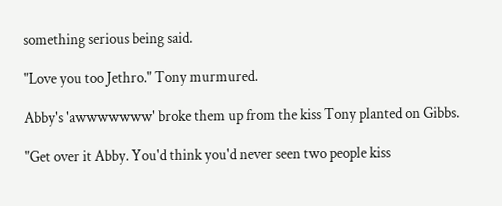something serious being said.

"Love you too Jethro." Tony murmured.

Abby's 'awwwwwww' broke them up from the kiss Tony planted on Gibbs.

"Get over it Abby. You'd think you'd never seen two people kiss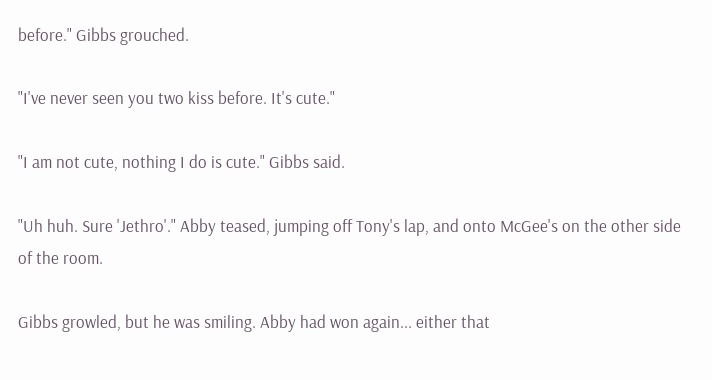before." Gibbs grouched.

"I've never seen you two kiss before. It's cute."

"I am not cute, nothing I do is cute." Gibbs said.

"Uh huh. Sure 'Jethro'." Abby teased, jumping off Tony's lap, and onto McGee's on the other side of the room.

Gibbs growled, but he was smiling. Abby had won again... either that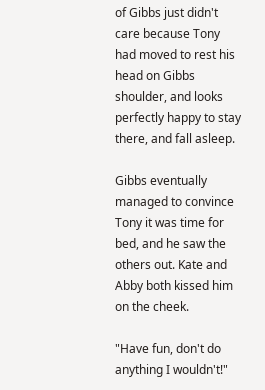of Gibbs just didn't care because Tony had moved to rest his head on Gibbs shoulder, and looks perfectly happy to stay there, and fall asleep.

Gibbs eventually managed to convince Tony it was time for bed, and he saw the others out. Kate and Abby both kissed him on the cheek.

"Have fun, don't do anything I wouldn't!"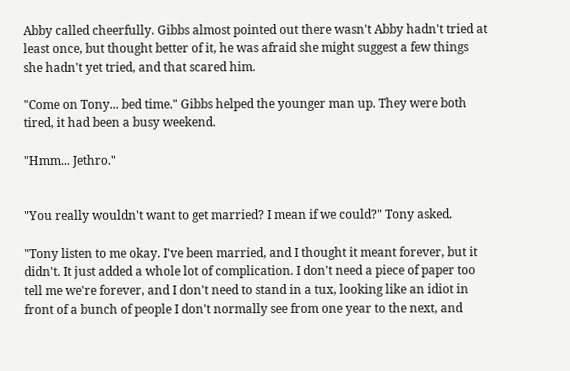Abby called cheerfully. Gibbs almost pointed out there wasn't Abby hadn't tried at least once, but thought better of it, he was afraid she might suggest a few things she hadn't yet tried, and that scared him.

"Come on Tony... bed time." Gibbs helped the younger man up. They were both tired, it had been a busy weekend.

"Hmm... Jethro."


"You really wouldn't want to get married? I mean if we could?" Tony asked.

"Tony listen to me okay. I've been married, and I thought it meant forever, but it didn't. It just added a whole lot of complication. I don't need a piece of paper too tell me we're forever, and I don't need to stand in a tux, looking like an idiot in front of a bunch of people I don't normally see from one year to the next, and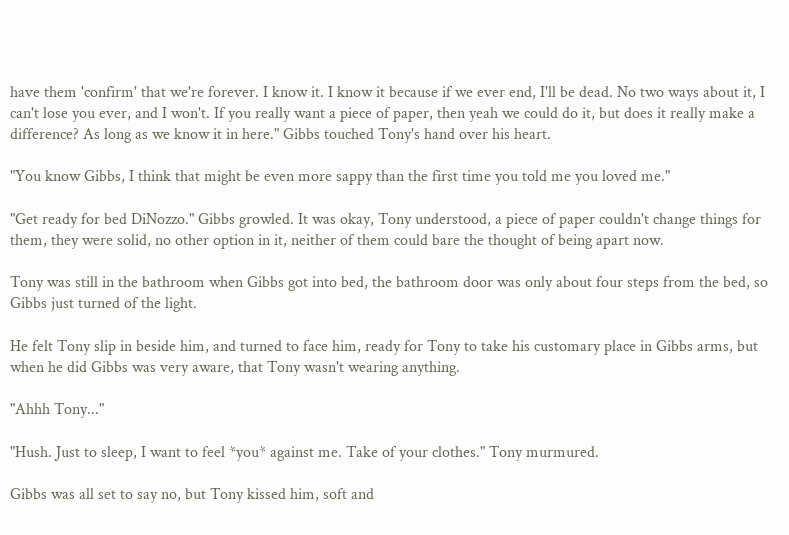have them 'confirm' that we're forever. I know it. I know it because if we ever end, I'll be dead. No two ways about it, I can't lose you ever, and I won't. If you really want a piece of paper, then yeah we could do it, but does it really make a difference? As long as we know it in here." Gibbs touched Tony's hand over his heart.

"You know Gibbs, I think that might be even more sappy than the first time you told me you loved me."

"Get ready for bed DiNozzo." Gibbs growled. It was okay, Tony understood, a piece of paper couldn't change things for them, they were solid, no other option in it, neither of them could bare the thought of being apart now.

Tony was still in the bathroom when Gibbs got into bed, the bathroom door was only about four steps from the bed, so Gibbs just turned of the light.

He felt Tony slip in beside him, and turned to face him, ready for Tony to take his customary place in Gibbs arms, but when he did Gibbs was very aware, that Tony wasn't wearing anything.

"Ahhh Tony..."

"Hush. Just to sleep, I want to feel *you* against me. Take of your clothes." Tony murmured.

Gibbs was all set to say no, but Tony kissed him, soft and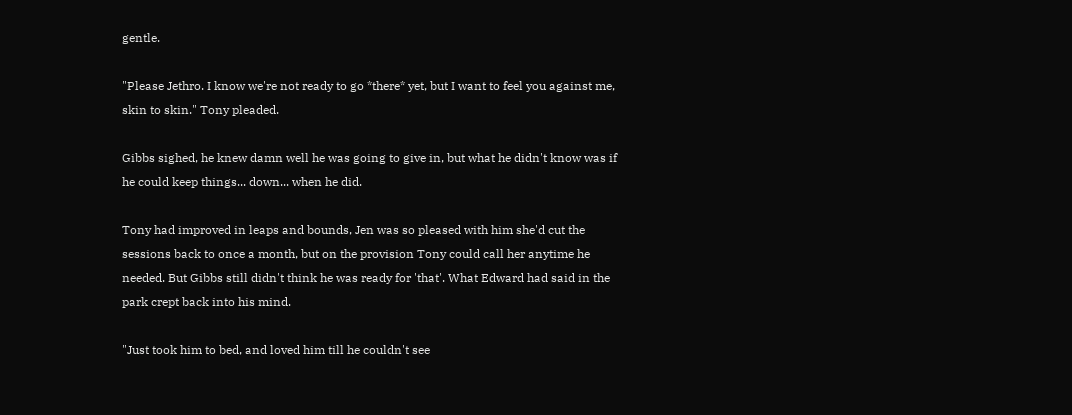gentle.

"Please Jethro. I know we're not ready to go *there* yet, but I want to feel you against me, skin to skin." Tony pleaded.

Gibbs sighed, he knew damn well he was going to give in, but what he didn't know was if he could keep things... down... when he did.

Tony had improved in leaps and bounds, Jen was so pleased with him she'd cut the sessions back to once a month, but on the provision Tony could call her anytime he needed. But Gibbs still didn't think he was ready for 'that'. What Edward had said in the park crept back into his mind.

"Just took him to bed, and loved him till he couldn't see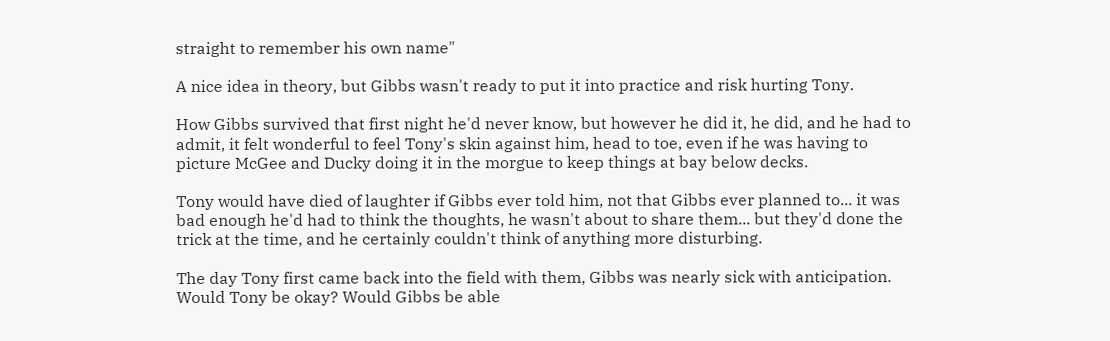straight to remember his own name"

A nice idea in theory, but Gibbs wasn't ready to put it into practice and risk hurting Tony.

How Gibbs survived that first night he'd never know, but however he did it, he did, and he had to admit, it felt wonderful to feel Tony's skin against him, head to toe, even if he was having to picture McGee and Ducky doing it in the morgue to keep things at bay below decks.

Tony would have died of laughter if Gibbs ever told him, not that Gibbs ever planned to... it was bad enough he'd had to think the thoughts, he wasn't about to share them... but they'd done the trick at the time, and he certainly couldn't think of anything more disturbing.

The day Tony first came back into the field with them, Gibbs was nearly sick with anticipation. Would Tony be okay? Would Gibbs be able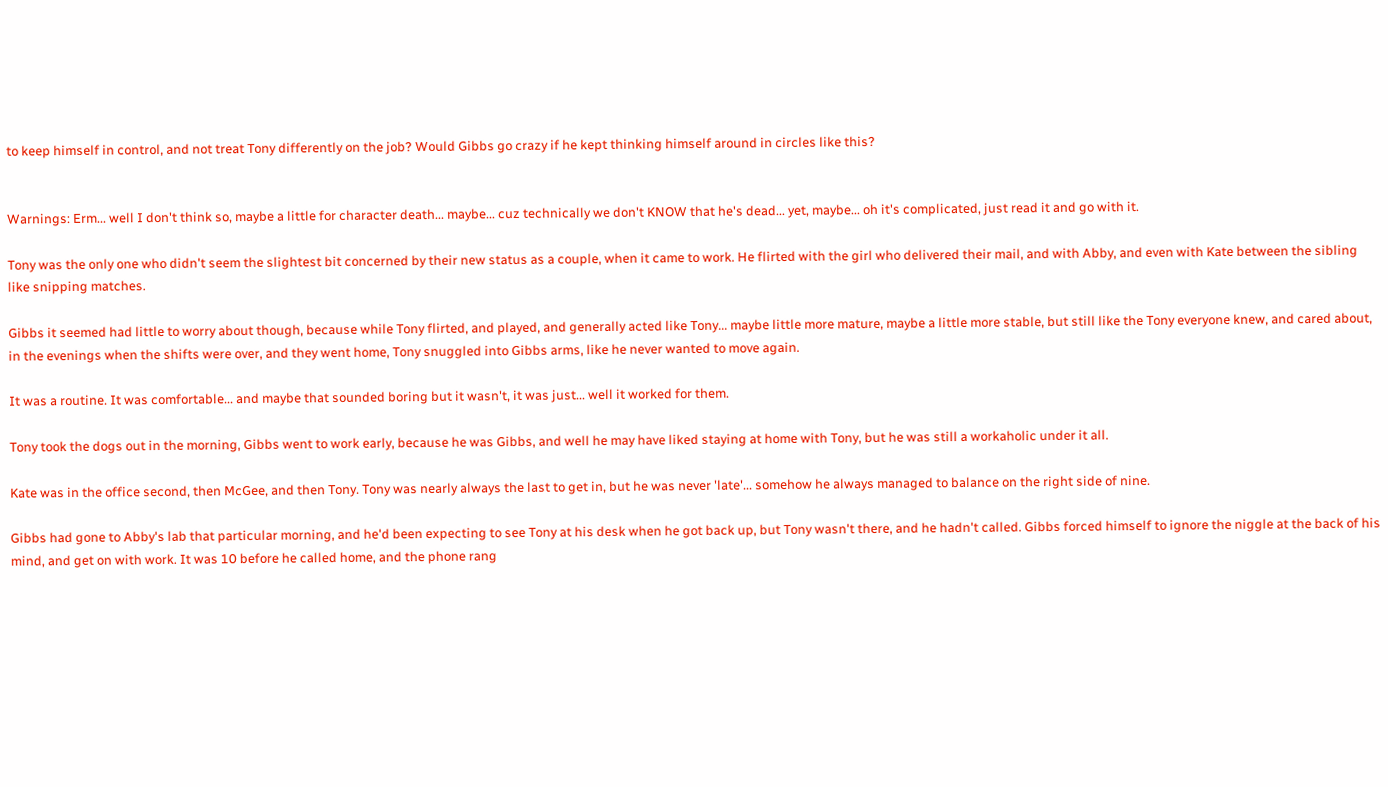to keep himself in control, and not treat Tony differently on the job? Would Gibbs go crazy if he kept thinking himself around in circles like this?


Warnings: Erm... well I don't think so, maybe a little for character death... maybe... cuz technically we don't KNOW that he's dead... yet, maybe... oh it's complicated, just read it and go with it.

Tony was the only one who didn't seem the slightest bit concerned by their new status as a couple, when it came to work. He flirted with the girl who delivered their mail, and with Abby, and even with Kate between the sibling like snipping matches.

Gibbs it seemed had little to worry about though, because while Tony flirted, and played, and generally acted like Tony... maybe little more mature, maybe a little more stable, but still like the Tony everyone knew, and cared about, in the evenings when the shifts were over, and they went home, Tony snuggled into Gibbs arms, like he never wanted to move again.

It was a routine. It was comfortable... and maybe that sounded boring but it wasn't, it was just... well it worked for them.

Tony took the dogs out in the morning, Gibbs went to work early, because he was Gibbs, and well he may have liked staying at home with Tony, but he was still a workaholic under it all.

Kate was in the office second, then McGee, and then Tony. Tony was nearly always the last to get in, but he was never 'late'... somehow he always managed to balance on the right side of nine.

Gibbs had gone to Abby's lab that particular morning, and he'd been expecting to see Tony at his desk when he got back up, but Tony wasn't there, and he hadn't called. Gibbs forced himself to ignore the niggle at the back of his mind, and get on with work. It was 10 before he called home, and the phone rang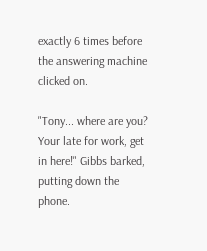exactly 6 times before the answering machine clicked on.

"Tony... where are you? Your late for work, get in here!" Gibbs barked, putting down the phone.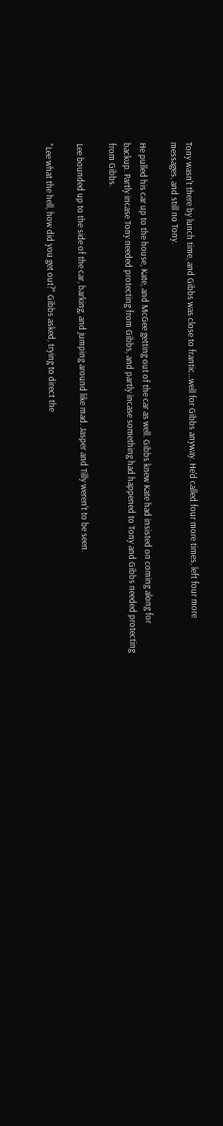Tony wasn't there by lunch time, and Gibbs was close to frantic...well for Gibbs anyway. He'd called four more times, left four more messages, and still no Tony.

He pulled his car up to the house, Kate, and McGee getting out of the car as well. Gibbs knew Kate had insisted on coming along for backup. Partly incase Tony needed protecting from Gibbs, and partly incase something had happened to Tony and Gibbs needed protecting from Gibbs.

Lee bounded up to the side of the car, barking, and jumping around like mad. Jasper and Tilly weren't to be seen.

"Lee what the hell, how did you get out?" Gibbs asked, trying to direct the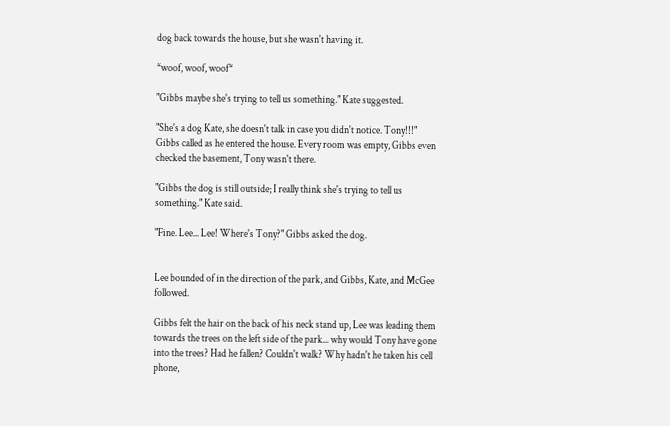dog back towards the house, but she wasn't having it.

*woof, woof, woof*

"Gibbs maybe she's trying to tell us something." Kate suggested.

"She's a dog Kate, she doesn't talk in case you didn't notice. Tony!!!" Gibbs called as he entered the house. Every room was empty, Gibbs even checked the basement, Tony wasn't there.

"Gibbs the dog is still outside; I really think she's trying to tell us something." Kate said.

"Fine. Lee... Lee! Where's Tony?" Gibbs asked the dog.


Lee bounded of in the direction of the park, and Gibbs, Kate, and McGee followed.

Gibbs felt the hair on the back of his neck stand up, Lee was leading them towards the trees on the left side of the park... why would Tony have gone into the trees? Had he fallen? Couldn't walk? Why hadn't he taken his cell phone,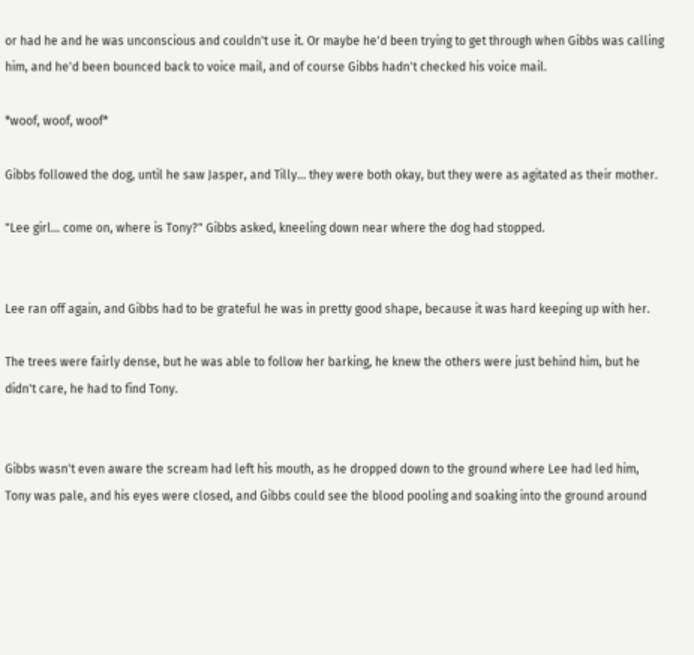or had he and he was unconscious and couldn't use it. Or maybe he'd been trying to get through when Gibbs was calling him, and he'd been bounced back to voice mail, and of course Gibbs hadn't checked his voice mail.

*woof, woof, woof*

Gibbs followed the dog, until he saw Jasper, and Tilly... they were both okay, but they were as agitated as their mother.

"Lee girl... come on, where is Tony?" Gibbs asked, kneeling down near where the dog had stopped.


Lee ran off again, and Gibbs had to be grateful he was in pretty good shape, because it was hard keeping up with her.

The trees were fairly dense, but he was able to follow her barking, he knew the others were just behind him, but he didn't care, he had to find Tony.


Gibbs wasn't even aware the scream had left his mouth, as he dropped down to the ground where Lee had led him, Tony was pale, and his eyes were closed, and Gibbs could see the blood pooling and soaking into the ground around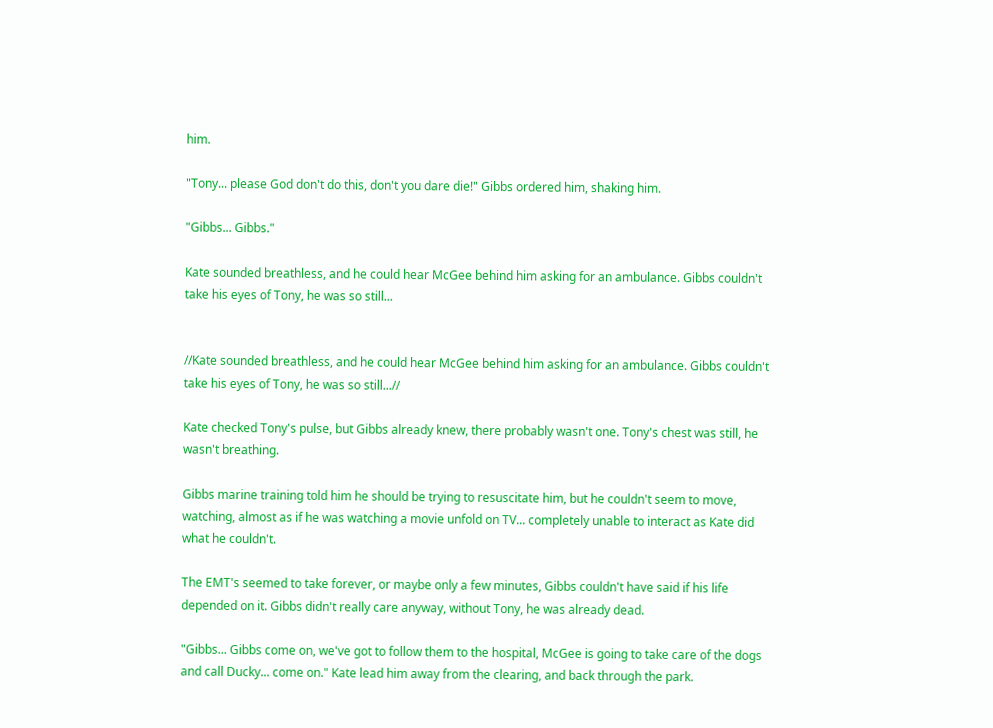him.

"Tony... please God don't do this, don't you dare die!" Gibbs ordered him, shaking him.

"Gibbs... Gibbs."

Kate sounded breathless, and he could hear McGee behind him asking for an ambulance. Gibbs couldn't take his eyes of Tony, he was so still...


//Kate sounded breathless, and he could hear McGee behind him asking for an ambulance. Gibbs couldn't take his eyes of Tony, he was so still...//

Kate checked Tony's pulse, but Gibbs already knew, there probably wasn't one. Tony's chest was still, he wasn't breathing.

Gibbs marine training told him he should be trying to resuscitate him, but he couldn't seem to move, watching, almost as if he was watching a movie unfold on TV... completely unable to interact as Kate did what he couldn't.

The EMT's seemed to take forever, or maybe only a few minutes, Gibbs couldn't have said if his life depended on it. Gibbs didn't really care anyway, without Tony, he was already dead.

"Gibbs... Gibbs come on, we've got to follow them to the hospital, McGee is going to take care of the dogs and call Ducky... come on." Kate lead him away from the clearing, and back through the park.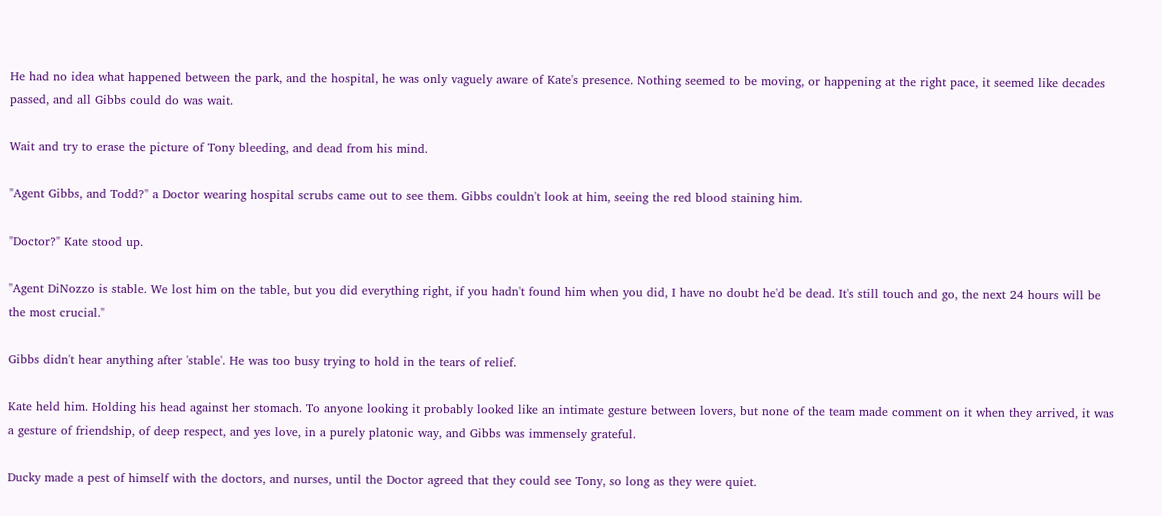He had no idea what happened between the park, and the hospital, he was only vaguely aware of Kate's presence. Nothing seemed to be moving, or happening at the right pace, it seemed like decades passed, and all Gibbs could do was wait.

Wait and try to erase the picture of Tony bleeding, and dead from his mind.

"Agent Gibbs, and Todd?" a Doctor wearing hospital scrubs came out to see them. Gibbs couldn't look at him, seeing the red blood staining him.

"Doctor?" Kate stood up.

"Agent DiNozzo is stable. We lost him on the table, but you did everything right, if you hadn't found him when you did, I have no doubt he'd be dead. It's still touch and go, the next 24 hours will be the most crucial."

Gibbs didn't hear anything after 'stable'. He was too busy trying to hold in the tears of relief.

Kate held him. Holding his head against her stomach. To anyone looking it probably looked like an intimate gesture between lovers, but none of the team made comment on it when they arrived, it was a gesture of friendship, of deep respect, and yes love, in a purely platonic way, and Gibbs was immensely grateful.

Ducky made a pest of himself with the doctors, and nurses, until the Doctor agreed that they could see Tony, so long as they were quiet.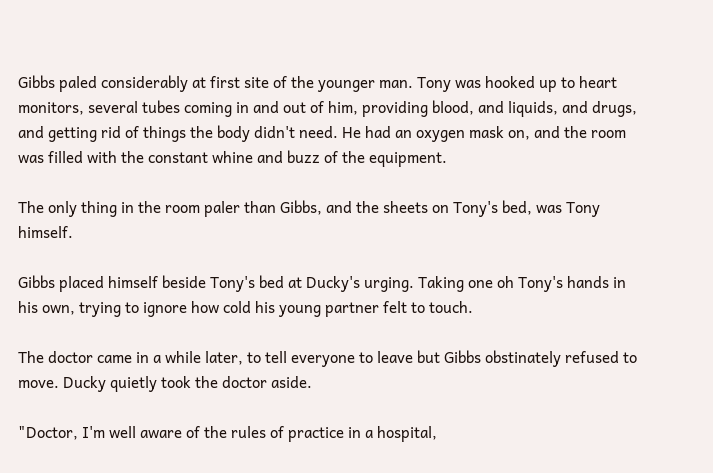Gibbs paled considerably at first site of the younger man. Tony was hooked up to heart monitors, several tubes coming in and out of him, providing blood, and liquids, and drugs, and getting rid of things the body didn't need. He had an oxygen mask on, and the room was filled with the constant whine and buzz of the equipment.

The only thing in the room paler than Gibbs, and the sheets on Tony's bed, was Tony himself.

Gibbs placed himself beside Tony's bed at Ducky's urging. Taking one oh Tony's hands in his own, trying to ignore how cold his young partner felt to touch.

The doctor came in a while later, to tell everyone to leave but Gibbs obstinately refused to move. Ducky quietly took the doctor aside.

"Doctor, I'm well aware of the rules of practice in a hospital,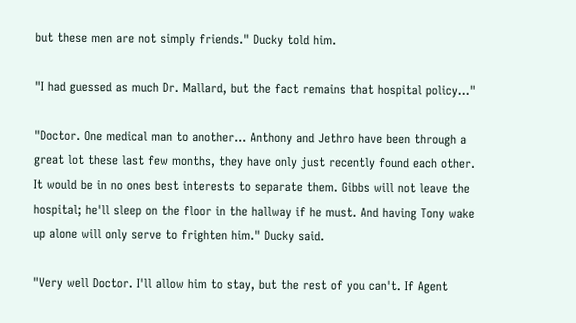but these men are not simply friends." Ducky told him.

"I had guessed as much Dr. Mallard, but the fact remains that hospital policy..."

"Doctor. One medical man to another... Anthony and Jethro have been through a great lot these last few months, they have only just recently found each other. It would be in no ones best interests to separate them. Gibbs will not leave the hospital; he'll sleep on the floor in the hallway if he must. And having Tony wake up alone will only serve to frighten him." Ducky said.

"Very well Doctor. I'll allow him to stay, but the rest of you can't. If Agent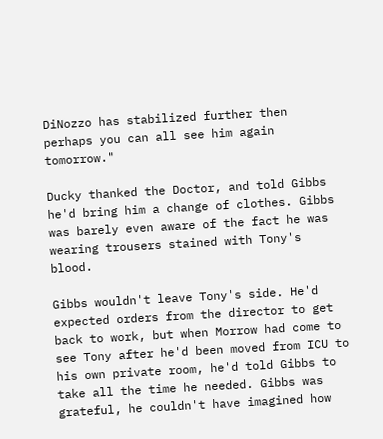DiNozzo has stabilized further then perhaps you can all see him again tomorrow."

Ducky thanked the Doctor, and told Gibbs he'd bring him a change of clothes. Gibbs was barely even aware of the fact he was wearing trousers stained with Tony's blood.

Gibbs wouldn't leave Tony's side. He'd expected orders from the director to get back to work, but when Morrow had come to see Tony after he'd been moved from ICU to his own private room, he'd told Gibbs to take all the time he needed. Gibbs was grateful, he couldn't have imagined how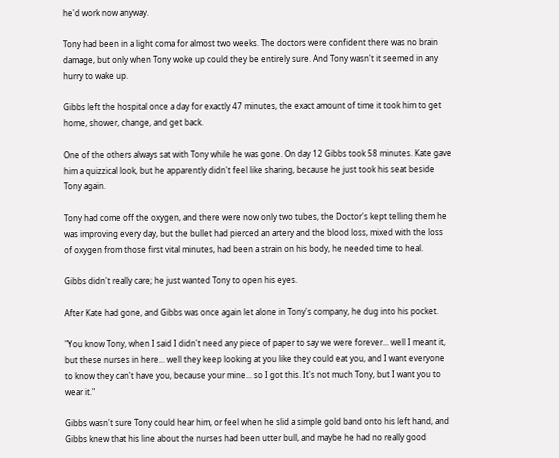he'd work now anyway.

Tony had been in a light coma for almost two weeks. The doctors were confident there was no brain damage, but only when Tony woke up could they be entirely sure. And Tony wasn't it seemed in any hurry to wake up.

Gibbs left the hospital once a day for exactly 47 minutes, the exact amount of time it took him to get home, shower, change, and get back.

One of the others always sat with Tony while he was gone. On day 12 Gibbs took 58 minutes. Kate gave him a quizzical look, but he apparently didn't feel like sharing, because he just took his seat beside Tony again.

Tony had come off the oxygen, and there were now only two tubes, the Doctor's kept telling them he was improving every day, but the bullet had pierced an artery and the blood loss, mixed with the loss of oxygen from those first vital minutes, had been a strain on his body, he needed time to heal.

Gibbs didn't really care; he just wanted Tony to open his eyes.

After Kate had gone, and Gibbs was once again let alone in Tony's company, he dug into his pocket.

"You know Tony, when I said I didn't need any piece of paper to say we were forever... well I meant it, but these nurses in here... well they keep looking at you like they could eat you, and I want everyone to know they can't have you, because your mine... so I got this. It's not much Tony, but I want you to wear it."

Gibbs wasn't sure Tony could hear him, or feel when he slid a simple gold band onto his left hand, and Gibbs knew that his line about the nurses had been utter bull, and maybe he had no really good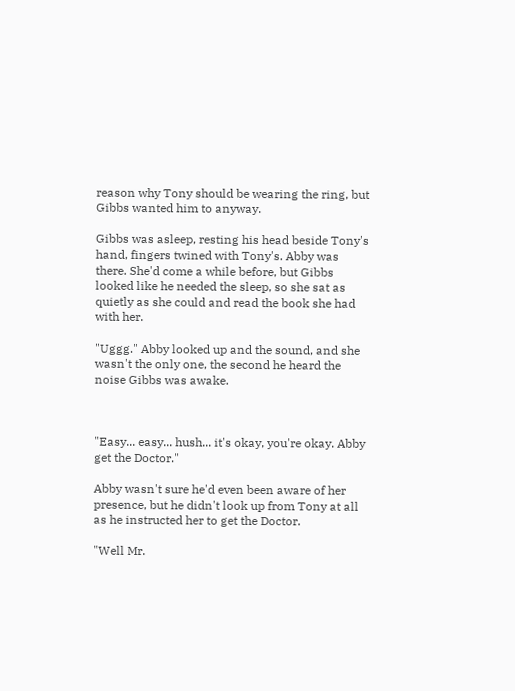reason why Tony should be wearing the ring, but Gibbs wanted him to anyway.

Gibbs was asleep, resting his head beside Tony's hand, fingers twined with Tony's. Abby was there. She'd come a while before, but Gibbs looked like he needed the sleep, so she sat as quietly as she could and read the book she had with her.

"Uggg." Abby looked up and the sound, and she wasn't the only one, the second he heard the noise Gibbs was awake.



"Easy... easy... hush... it's okay, you're okay. Abby get the Doctor."

Abby wasn't sure he'd even been aware of her presence, but he didn't look up from Tony at all as he instructed her to get the Doctor.

"Well Mr.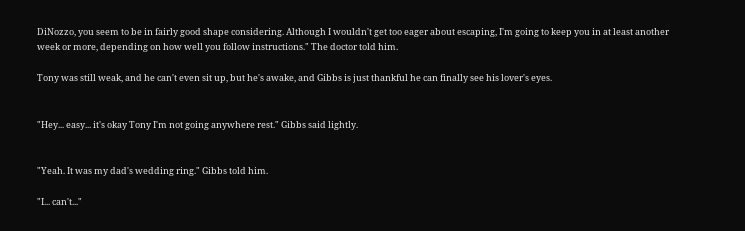DiNozzo, you seem to be in fairly good shape considering. Although I wouldn't get too eager about escaping, I'm going to keep you in at least another week or more, depending on how well you follow instructions." The doctor told him.

Tony was still weak, and he can't even sit up, but he's awake, and Gibbs is just thankful he can finally see his lover's eyes.


"Hey... easy... it's okay Tony I'm not going anywhere rest." Gibbs said lightly.


"Yeah. It was my dad's wedding ring." Gibbs told him.

"I... can't..."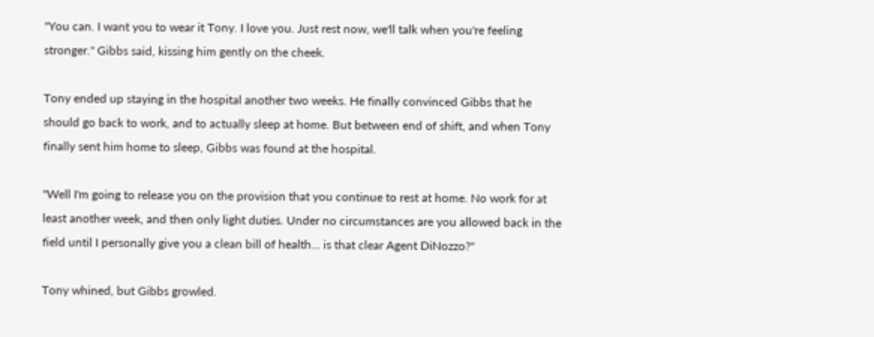"You can. I want you to wear it Tony. I love you. Just rest now, we'll talk when you're feeling stronger." Gibbs said, kissing him gently on the cheek.

Tony ended up staying in the hospital another two weeks. He finally convinced Gibbs that he should go back to work, and to actually sleep at home. But between end of shift, and when Tony finally sent him home to sleep, Gibbs was found at the hospital.

"Well I'm going to release you on the provision that you continue to rest at home. No work for at least another week, and then only light duties. Under no circumstances are you allowed back in the field until I personally give you a clean bill of health... is that clear Agent DiNozzo?"

Tony whined, but Gibbs growled.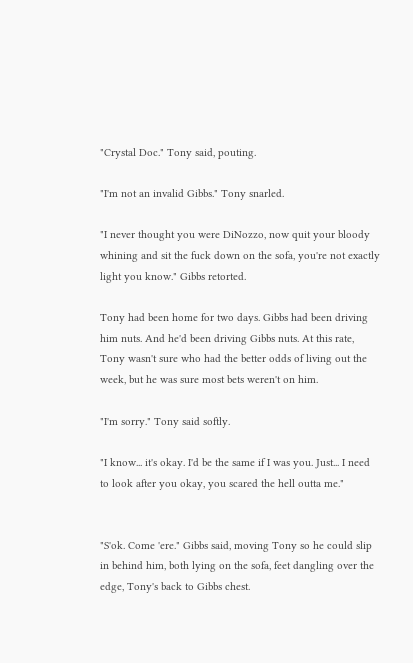"Crystal Doc." Tony said, pouting.

"I'm not an invalid Gibbs." Tony snarled.

"I never thought you were DiNozzo, now quit your bloody whining and sit the fuck down on the sofa, you're not exactly light you know." Gibbs retorted.

Tony had been home for two days. Gibbs had been driving him nuts. And he'd been driving Gibbs nuts. At this rate, Tony wasn't sure who had the better odds of living out the week, but he was sure most bets weren't on him.

"I'm sorry." Tony said softly.

"I know... it's okay. I'd be the same if I was you. Just... I need to look after you okay, you scared the hell outta me."


"S'ok. Come 'ere." Gibbs said, moving Tony so he could slip in behind him, both lying on the sofa, feet dangling over the edge, Tony's back to Gibbs chest.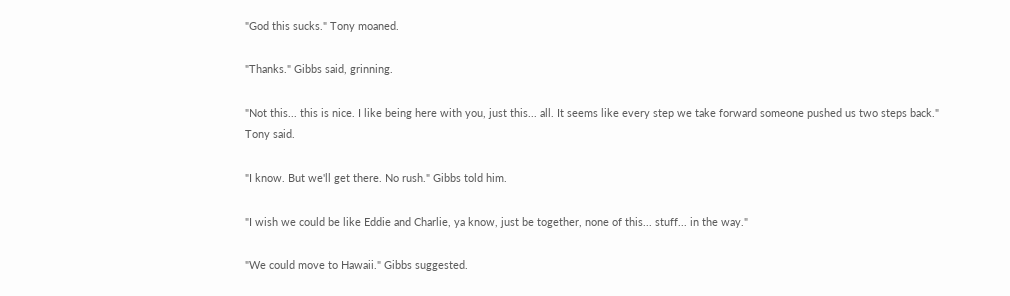"God this sucks." Tony moaned.

"Thanks." Gibbs said, grinning.

"Not this... this is nice. I like being here with you, just this... all. It seems like every step we take forward someone pushed us two steps back." Tony said.

"I know. But we'll get there. No rush." Gibbs told him.

"I wish we could be like Eddie and Charlie, ya know, just be together, none of this... stuff... in the way."

"We could move to Hawaii." Gibbs suggested.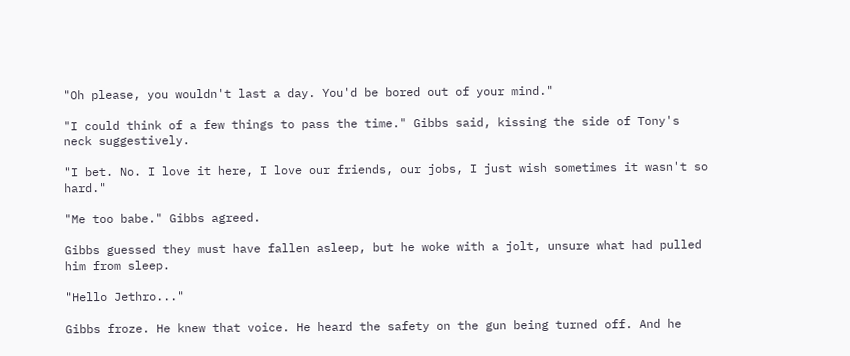"Oh please, you wouldn't last a day. You'd be bored out of your mind."

"I could think of a few things to pass the time." Gibbs said, kissing the side of Tony's neck suggestively.

"I bet. No. I love it here, I love our friends, our jobs, I just wish sometimes it wasn't so hard."

"Me too babe." Gibbs agreed.

Gibbs guessed they must have fallen asleep, but he woke with a jolt, unsure what had pulled him from sleep.

"Hello Jethro..."

Gibbs froze. He knew that voice. He heard the safety on the gun being turned off. And he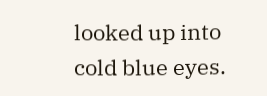looked up into cold blue eyes.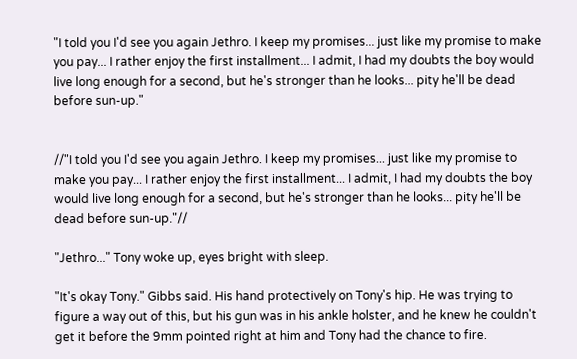"I told you I'd see you again Jethro. I keep my promises... just like my promise to make you pay... I rather enjoy the first installment... I admit, I had my doubts the boy would live long enough for a second, but he's stronger than he looks... pity he'll be dead before sun-up."


//"I told you I'd see you again Jethro. I keep my promises... just like my promise to make you pay... I rather enjoy the first installment... I admit, I had my doubts the boy would live long enough for a second, but he's stronger than he looks... pity he'll be dead before sun-up."//

"Jethro..." Tony woke up, eyes bright with sleep.

"It's okay Tony." Gibbs said. His hand protectively on Tony's hip. He was trying to figure a way out of this, but his gun was in his ankle holster, and he knew he couldn't get it before the 9mm pointed right at him and Tony had the chance to fire.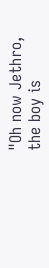"Oh now Jethro, the boy is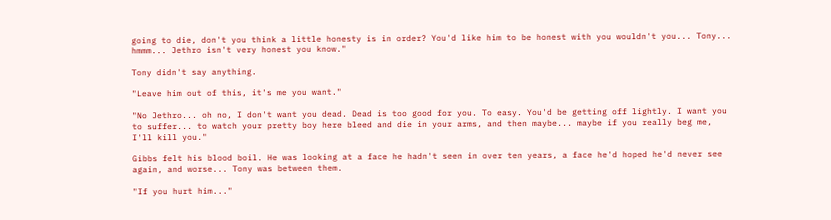going to die, don't you think a little honesty is in order? You'd like him to be honest with you wouldn't you... Tony... hmmm... Jethro isn't very honest you know."

Tony didn't say anything.

"Leave him out of this, it's me you want."

"No Jethro... oh no, I don't want you dead. Dead is too good for you. To easy. You'd be getting off lightly. I want you to suffer... to watch your pretty boy here bleed and die in your arms, and then maybe... maybe if you really beg me, I'll kill you."

Gibbs felt his blood boil. He was looking at a face he hadn't seen in over ten years, a face he'd hoped he'd never see again, and worse... Tony was between them.

"If you hurt him..."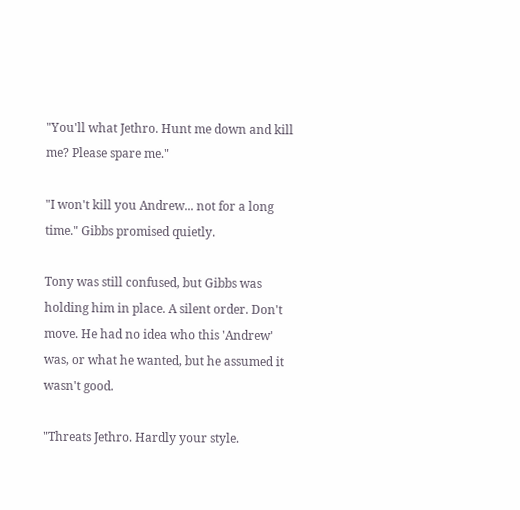"You'll what Jethro. Hunt me down and kill me? Please spare me."

"I won't kill you Andrew... not for a long time." Gibbs promised quietly.

Tony was still confused, but Gibbs was holding him in place. A silent order. Don't move. He had no idea who this 'Andrew' was, or what he wanted, but he assumed it wasn't good.

"Threats Jethro. Hardly your style.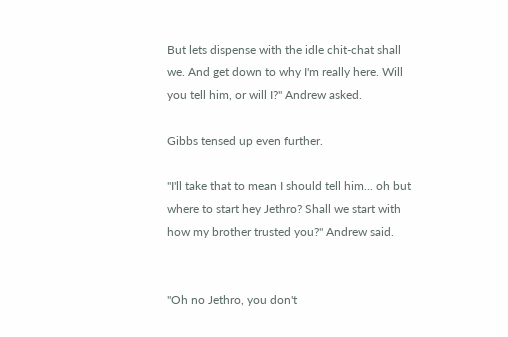But lets dispense with the idle chit-chat shall we. And get down to why I'm really here. Will you tell him, or will I?" Andrew asked.

Gibbs tensed up even further.

"I'll take that to mean I should tell him... oh but where to start hey Jethro? Shall we start with how my brother trusted you?" Andrew said.


"Oh no Jethro, you don't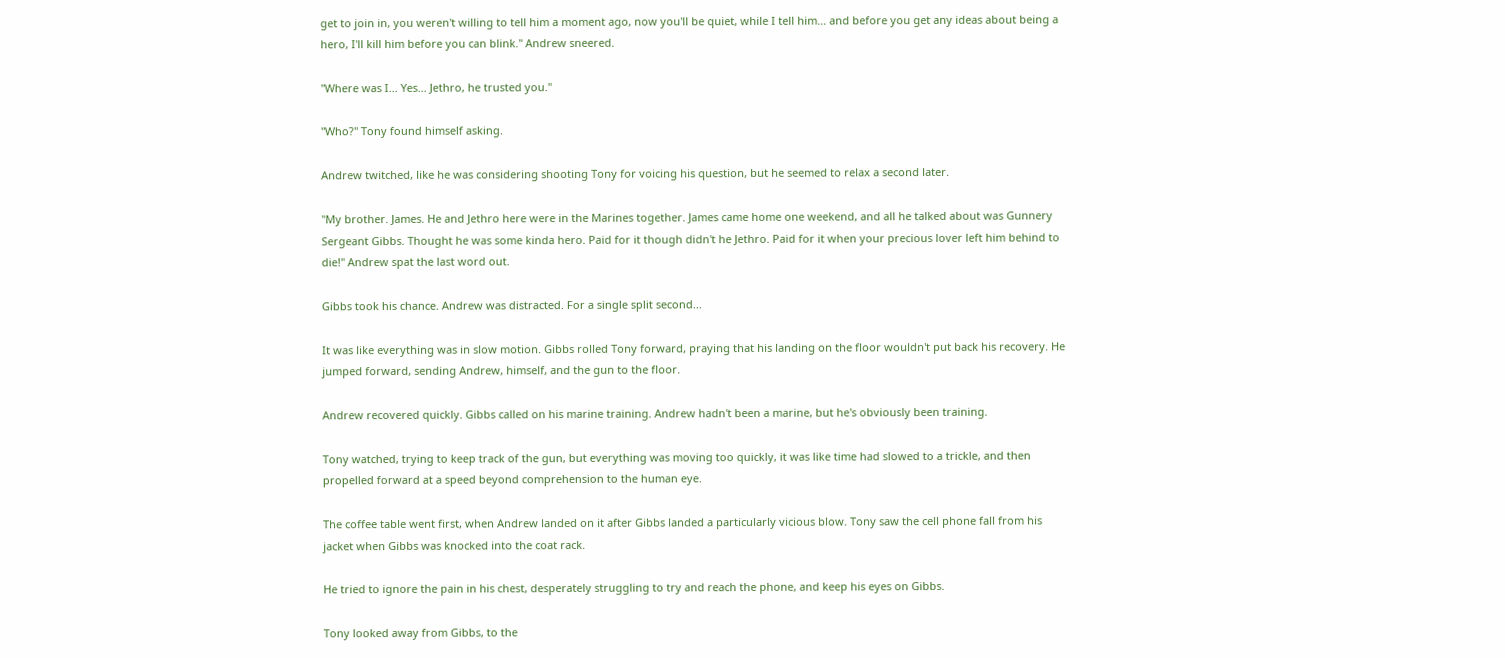get to join in, you weren't willing to tell him a moment ago, now you'll be quiet, while I tell him... and before you get any ideas about being a hero, I'll kill him before you can blink." Andrew sneered.

"Where was I... Yes... Jethro, he trusted you."

"Who?" Tony found himself asking.

Andrew twitched, like he was considering shooting Tony for voicing his question, but he seemed to relax a second later.

"My brother. James. He and Jethro here were in the Marines together. James came home one weekend, and all he talked about was Gunnery Sergeant Gibbs. Thought he was some kinda hero. Paid for it though didn't he Jethro. Paid for it when your precious lover left him behind to die!" Andrew spat the last word out.

Gibbs took his chance. Andrew was distracted. For a single split second...

It was like everything was in slow motion. Gibbs rolled Tony forward, praying that his landing on the floor wouldn't put back his recovery. He jumped forward, sending Andrew, himself, and the gun to the floor.

Andrew recovered quickly. Gibbs called on his marine training. Andrew hadn't been a marine, but he's obviously been training.

Tony watched, trying to keep track of the gun, but everything was moving too quickly, it was like time had slowed to a trickle, and then propelled forward at a speed beyond comprehension to the human eye.

The coffee table went first, when Andrew landed on it after Gibbs landed a particularly vicious blow. Tony saw the cell phone fall from his jacket when Gibbs was knocked into the coat rack.

He tried to ignore the pain in his chest, desperately struggling to try and reach the phone, and keep his eyes on Gibbs.

Tony looked away from Gibbs, to the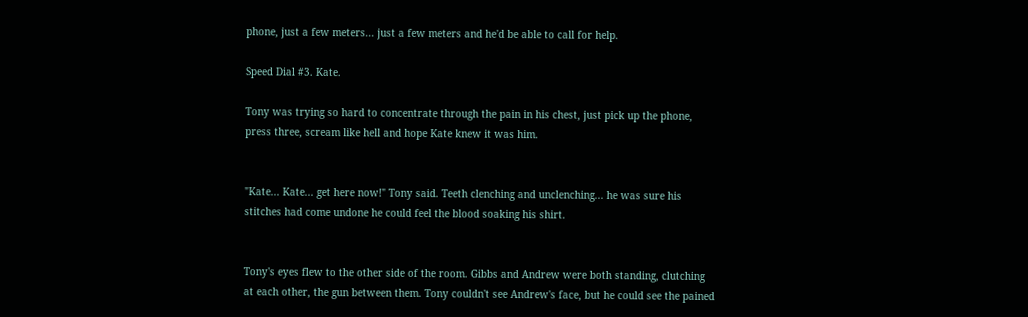phone, just a few meters... just a few meters and he'd be able to call for help.

Speed Dial #3. Kate.

Tony was trying so hard to concentrate through the pain in his chest, just pick up the phone, press three, scream like hell and hope Kate knew it was him.


"Kate... Kate... get here now!" Tony said. Teeth clenching and unclenching... he was sure his stitches had come undone he could feel the blood soaking his shirt.


Tony's eyes flew to the other side of the room. Gibbs and Andrew were both standing, clutching at each other, the gun between them. Tony couldn't see Andrew's face, but he could see the pained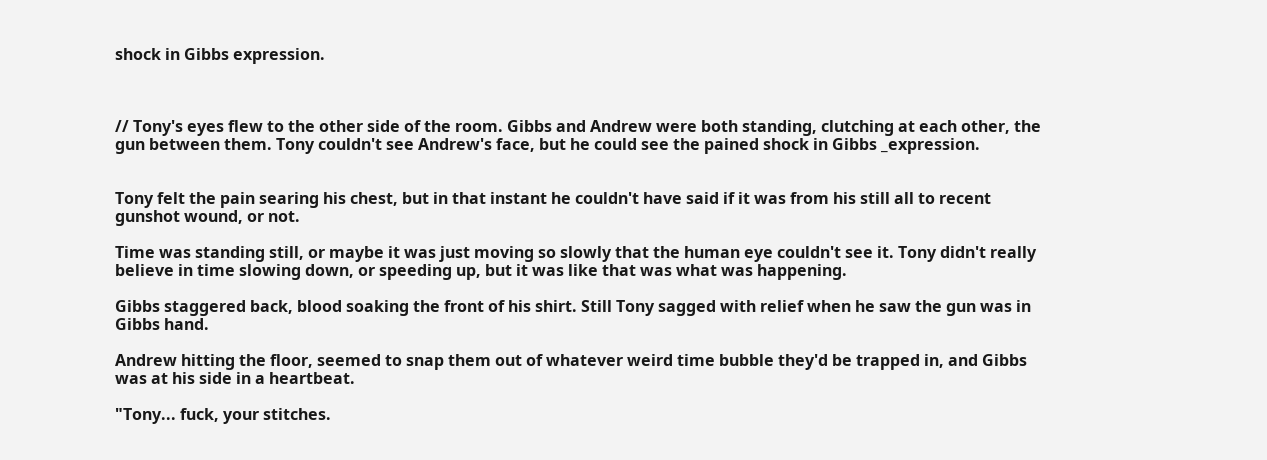shock in Gibbs expression.



// Tony's eyes flew to the other side of the room. Gibbs and Andrew were both standing, clutching at each other, the gun between them. Tony couldn't see Andrew's face, but he could see the pained shock in Gibbs _expression.


Tony felt the pain searing his chest, but in that instant he couldn't have said if it was from his still all to recent gunshot wound, or not.

Time was standing still, or maybe it was just moving so slowly that the human eye couldn't see it. Tony didn't really believe in time slowing down, or speeding up, but it was like that was what was happening.

Gibbs staggered back, blood soaking the front of his shirt. Still Tony sagged with relief when he saw the gun was in Gibbs hand.

Andrew hitting the floor, seemed to snap them out of whatever weird time bubble they'd be trapped in, and Gibbs was at his side in a heartbeat.

"Tony... fuck, your stitches.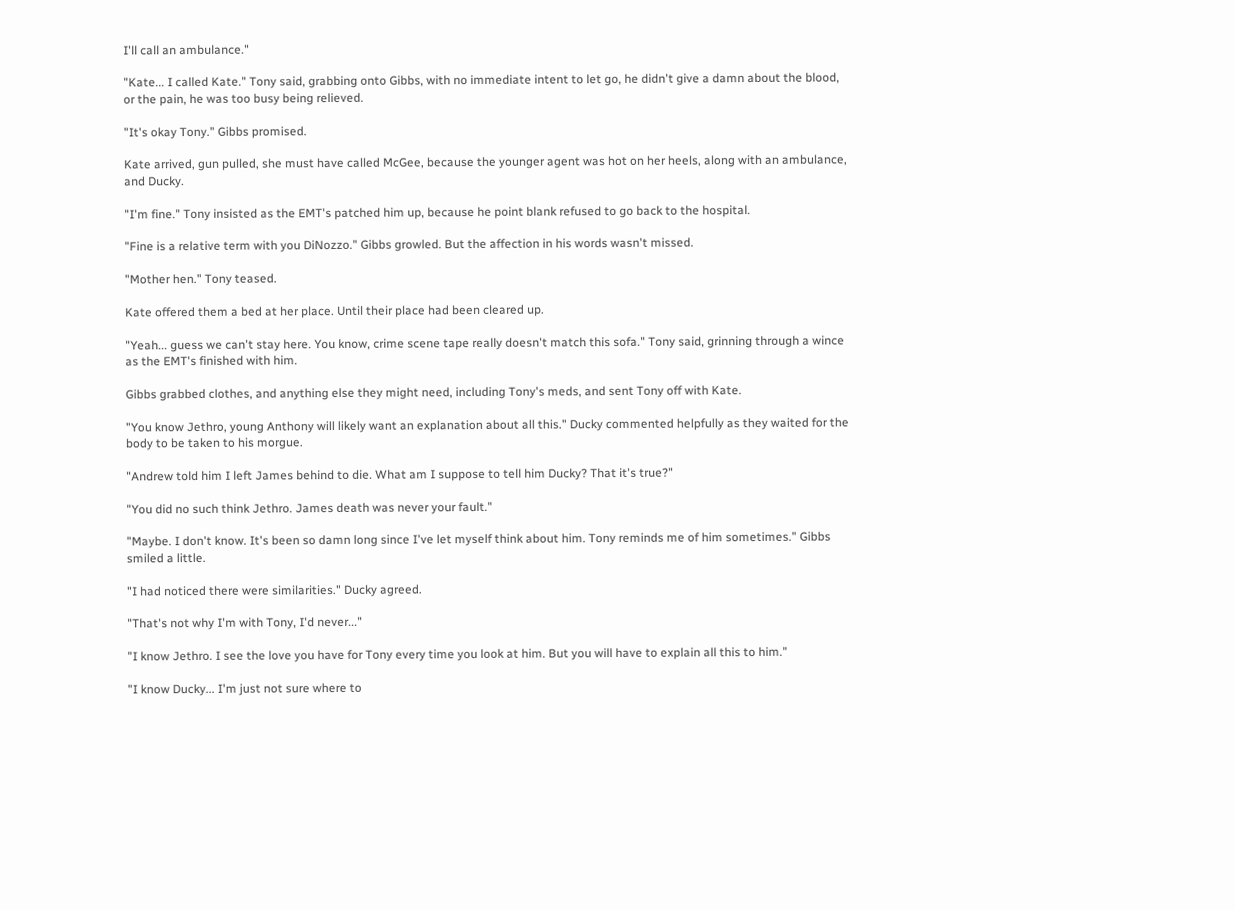I'll call an ambulance."

"Kate... I called Kate." Tony said, grabbing onto Gibbs, with no immediate intent to let go, he didn't give a damn about the blood, or the pain, he was too busy being relieved.

"It's okay Tony." Gibbs promised.

Kate arrived, gun pulled, she must have called McGee, because the younger agent was hot on her heels, along with an ambulance, and Ducky.

"I'm fine." Tony insisted as the EMT's patched him up, because he point blank refused to go back to the hospital.

"Fine is a relative term with you DiNozzo." Gibbs growled. But the affection in his words wasn't missed.

"Mother hen." Tony teased.

Kate offered them a bed at her place. Until their place had been cleared up.

"Yeah... guess we can't stay here. You know, crime scene tape really doesn't match this sofa." Tony said, grinning through a wince as the EMT's finished with him.

Gibbs grabbed clothes, and anything else they might need, including Tony's meds, and sent Tony off with Kate.

"You know Jethro, young Anthony will likely want an explanation about all this." Ducky commented helpfully as they waited for the body to be taken to his morgue.

"Andrew told him I left James behind to die. What am I suppose to tell him Ducky? That it's true?"

"You did no such think Jethro. James death was never your fault."

"Maybe. I don't know. It's been so damn long since I've let myself think about him. Tony reminds me of him sometimes." Gibbs smiled a little.

"I had noticed there were similarities." Ducky agreed.

"That's not why I'm with Tony, I'd never..."

"I know Jethro. I see the love you have for Tony every time you look at him. But you will have to explain all this to him."

"I know Ducky... I'm just not sure where to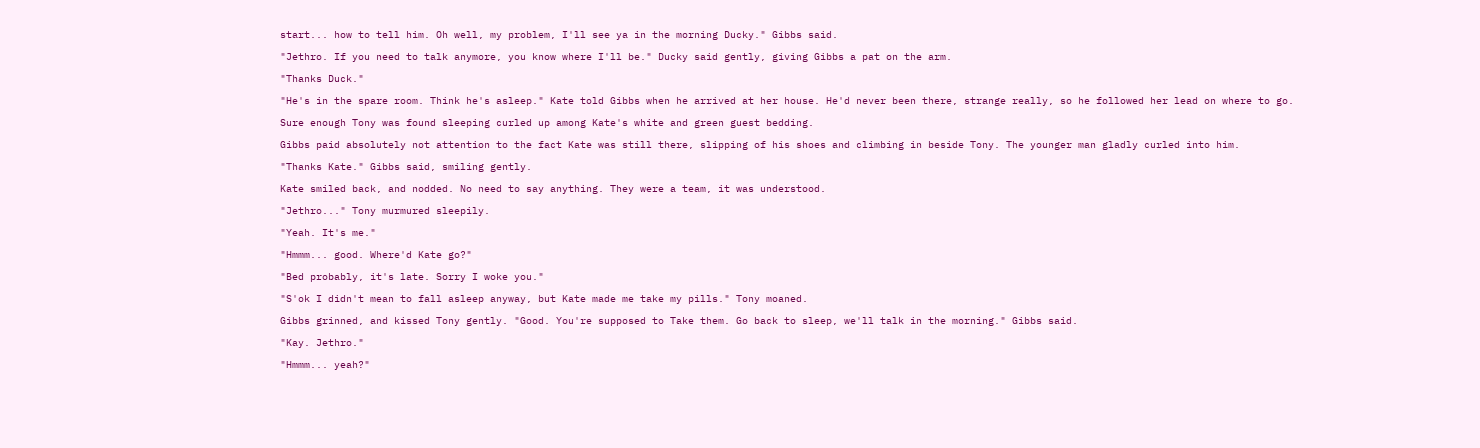start... how to tell him. Oh well, my problem, I'll see ya in the morning Ducky." Gibbs said.

"Jethro. If you need to talk anymore, you know where I'll be." Ducky said gently, giving Gibbs a pat on the arm.

"Thanks Duck."

"He's in the spare room. Think he's asleep." Kate told Gibbs when he arrived at her house. He'd never been there, strange really, so he followed her lead on where to go.

Sure enough Tony was found sleeping curled up among Kate's white and green guest bedding.

Gibbs paid absolutely not attention to the fact Kate was still there, slipping of his shoes and climbing in beside Tony. The younger man gladly curled into him.

"Thanks Kate." Gibbs said, smiling gently.

Kate smiled back, and nodded. No need to say anything. They were a team, it was understood.

"Jethro..." Tony murmured sleepily.

"Yeah. It's me."

"Hmmm... good. Where'd Kate go?"

"Bed probably, it's late. Sorry I woke you."

"S'ok I didn't mean to fall asleep anyway, but Kate made me take my pills." Tony moaned.

Gibbs grinned, and kissed Tony gently. "Good. You're supposed to Take them. Go back to sleep, we'll talk in the morning." Gibbs said.

"Kay. Jethro."

"Hmmm... yeah?"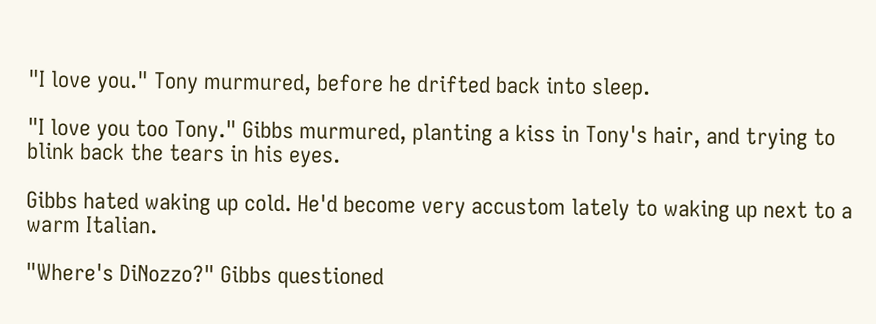"I love you." Tony murmured, before he drifted back into sleep.

"I love you too Tony." Gibbs murmured, planting a kiss in Tony's hair, and trying to blink back the tears in his eyes.

Gibbs hated waking up cold. He'd become very accustom lately to waking up next to a warm Italian.

"Where's DiNozzo?" Gibbs questioned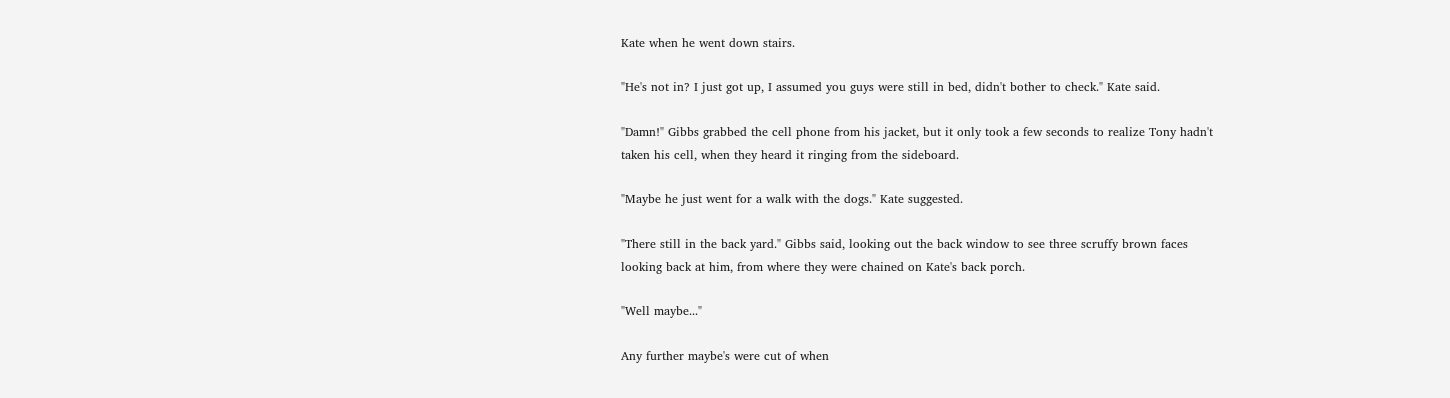Kate when he went down stairs.

"He's not in? I just got up, I assumed you guys were still in bed, didn't bother to check." Kate said.

"Damn!" Gibbs grabbed the cell phone from his jacket, but it only took a few seconds to realize Tony hadn't taken his cell, when they heard it ringing from the sideboard.

"Maybe he just went for a walk with the dogs." Kate suggested.

"There still in the back yard." Gibbs said, looking out the back window to see three scruffy brown faces looking back at him, from where they were chained on Kate's back porch.

"Well maybe..."

Any further maybe's were cut of when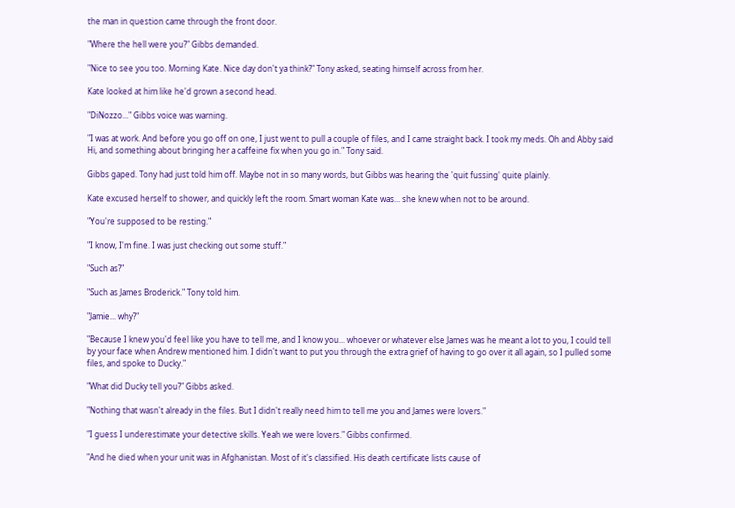the man in question came through the front door.

"Where the hell were you?" Gibbs demanded.

"Nice to see you too. Morning Kate. Nice day don't ya think?" Tony asked, seating himself across from her.

Kate looked at him like he'd grown a second head.

"DiNozzo..." Gibbs voice was warning.

"I was at work. And before you go off on one, I just went to pull a couple of files, and I came straight back. I took my meds. Oh and Abby said Hi, and something about bringing her a caffeine fix when you go in." Tony said.

Gibbs gaped. Tony had just told him off. Maybe not in so many words, but Gibbs was hearing the 'quit fussing' quite plainly.

Kate excused herself to shower, and quickly left the room. Smart woman Kate was... she knew when not to be around.

"You're supposed to be resting."

"I know, I'm fine. I was just checking out some stuff."

"Such as?"

"Such as James Broderick." Tony told him.

"Jamie... why?"

"Because I knew you'd feel like you have to tell me, and I know you... whoever or whatever else James was he meant a lot to you, I could tell by your face when Andrew mentioned him. I didn't want to put you through the extra grief of having to go over it all again, so I pulled some files, and spoke to Ducky."

"What did Ducky tell you?" Gibbs asked.

"Nothing that wasn't already in the files. But I didn't really need him to tell me you and James were lovers."

"I guess I underestimate your detective skills. Yeah we were lovers." Gibbs confirmed.

"And he died when your unit was in Afghanistan. Most of it's classified. His death certificate lists cause of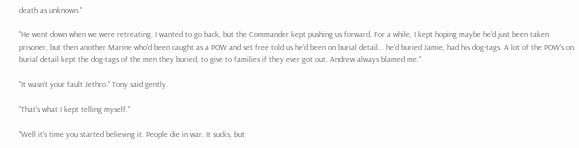death as unknown."

"He went down when we were retreating. I wanted to go back, but the Commander kept pushing us forward. For a while, I kept hoping maybe he'd just been taken prisoner, but then another Marine who'd been caught as a POW and set free told us he'd been on burial detail... he'd buried Jamie, had his dog-tags. A lot of the POW's on burial detail kept the dog-tags of the men they buried, to give to families if they ever got out. Andrew always blamed me."

"It wasn't your fault Jethro." Tony said gently.

"That's what I kept telling myself."

"Well it's time you started believing it. People die in war. It sucks, but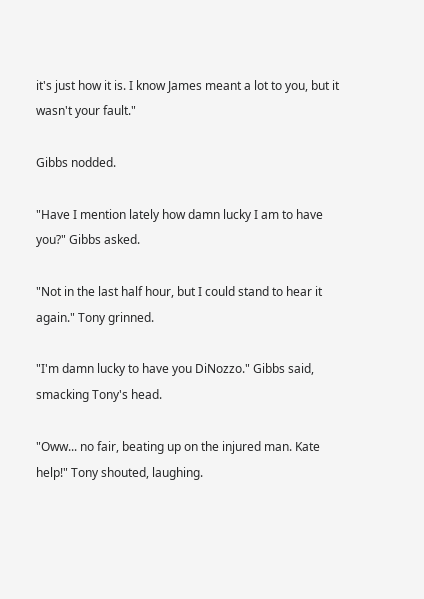it's just how it is. I know James meant a lot to you, but it wasn't your fault."

Gibbs nodded.

"Have I mention lately how damn lucky I am to have you?" Gibbs asked.

"Not in the last half hour, but I could stand to hear it again." Tony grinned.

"I'm damn lucky to have you DiNozzo." Gibbs said, smacking Tony's head.

"Oww... no fair, beating up on the injured man. Kate help!" Tony shouted, laughing.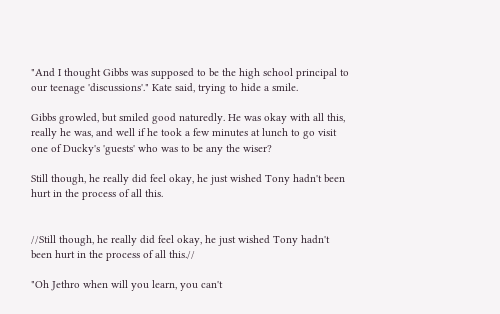"And I thought Gibbs was supposed to be the high school principal to our teenage 'discussions'." Kate said, trying to hide a smile.

Gibbs growled, but smiled good naturedly. He was okay with all this, really he was, and well if he took a few minutes at lunch to go visit one of Ducky's 'guests' who was to be any the wiser?

Still though, he really did feel okay, he just wished Tony hadn't been hurt in the process of all this.


//Still though, he really did feel okay, he just wished Tony hadn't been hurt in the process of all this.//

"Oh Jethro when will you learn, you can't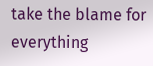take the blame for everything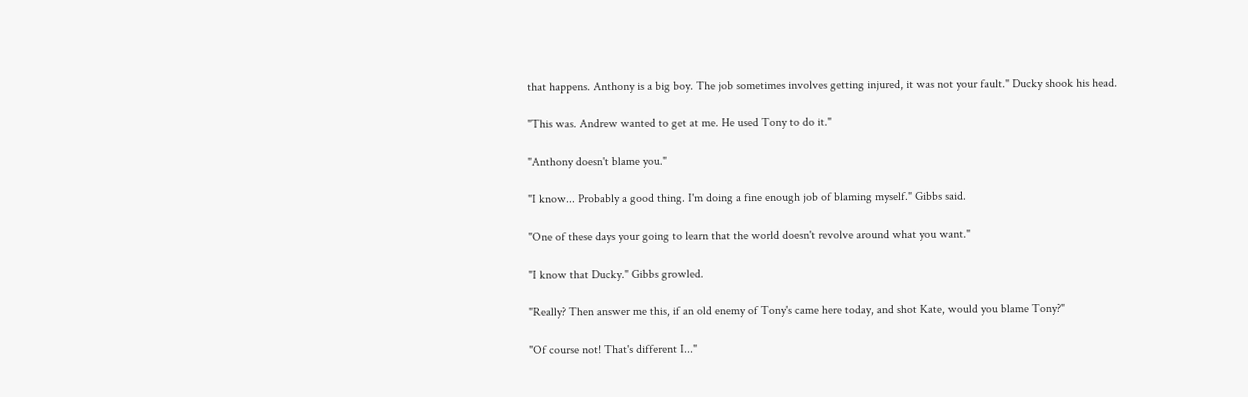that happens. Anthony is a big boy. The job sometimes involves getting injured, it was not your fault." Ducky shook his head.

"This was. Andrew wanted to get at me. He used Tony to do it."

"Anthony doesn't blame you."

"I know... Probably a good thing. I'm doing a fine enough job of blaming myself." Gibbs said.

"One of these days your going to learn that the world doesn't revolve around what you want."

"I know that Ducky." Gibbs growled.

"Really? Then answer me this, if an old enemy of Tony's came here today, and shot Kate, would you blame Tony?"

"Of course not! That's different I..."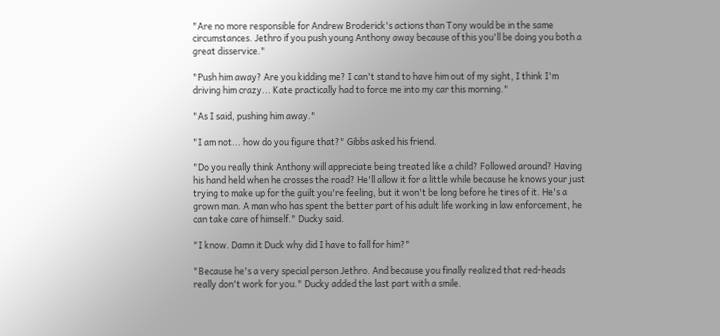"Are no more responsible for Andrew Broderick's actions than Tony would be in the same circumstances. Jethro if you push young Anthony away because of this you'll be doing you both a great disservice."

"Push him away? Are you kidding me? I can't stand to have him out of my sight, I think I'm driving him crazy... Kate practically had to force me into my car this morning."

"As I said, pushing him away."

"I am not... how do you figure that?" Gibbs asked his friend.

"Do you really think Anthony will appreciate being treated like a child? Followed around? Having his hand held when he crosses the road? He'll allow it for a little while because he knows your just trying to make up for the guilt you're feeling, but it won't be long before he tires of it. He's a grown man. A man who has spent the better part of his adult life working in law enforcement, he can take care of himself." Ducky said.

"I know. Damn it Duck why did I have to fall for him?"

"Because he's a very special person Jethro. And because you finally realized that red-heads really don't work for you." Ducky added the last part with a smile.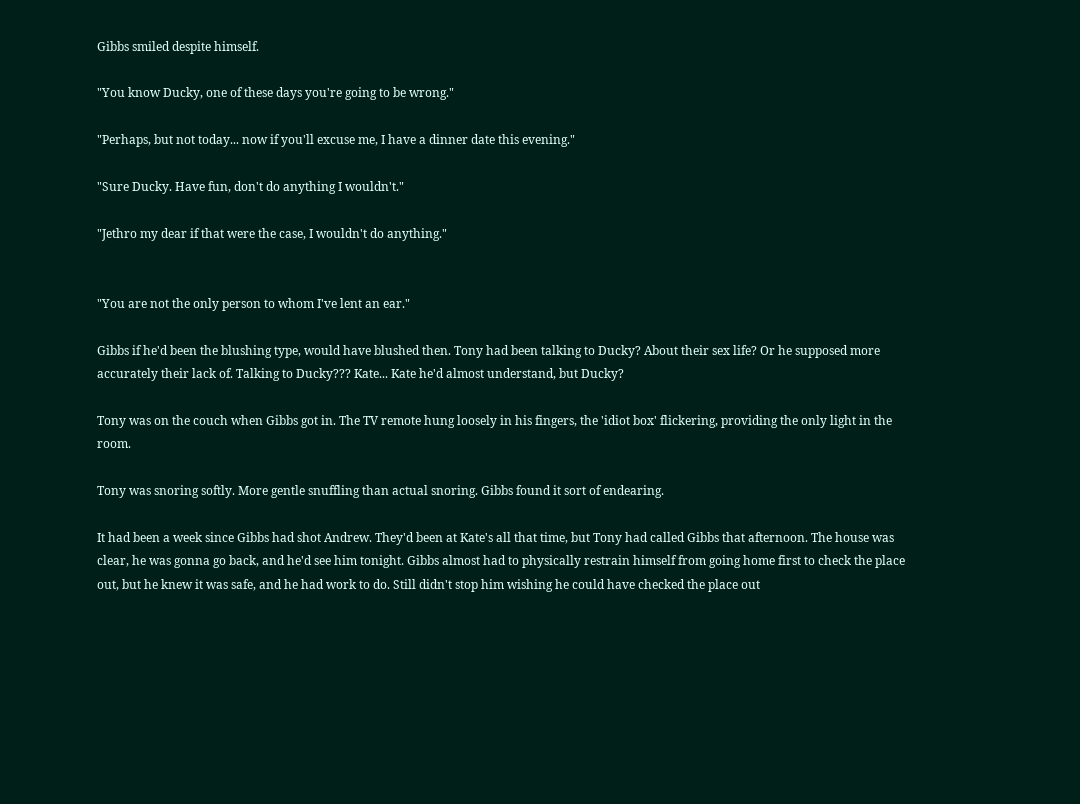Gibbs smiled despite himself.

"You know Ducky, one of these days you're going to be wrong."

"Perhaps, but not today... now if you'll excuse me, I have a dinner date this evening."

"Sure Ducky. Have fun, don't do anything I wouldn't."

"Jethro my dear if that were the case, I wouldn't do anything."


"You are not the only person to whom I've lent an ear."

Gibbs if he'd been the blushing type, would have blushed then. Tony had been talking to Ducky? About their sex life? Or he supposed more accurately their lack of. Talking to Ducky??? Kate... Kate he'd almost understand, but Ducky?

Tony was on the couch when Gibbs got in. The TV remote hung loosely in his fingers, the 'idiot box' flickering, providing the only light in the room.

Tony was snoring softly. More gentle snuffling than actual snoring. Gibbs found it sort of endearing.

It had been a week since Gibbs had shot Andrew. They'd been at Kate's all that time, but Tony had called Gibbs that afternoon. The house was clear, he was gonna go back, and he'd see him tonight. Gibbs almost had to physically restrain himself from going home first to check the place out, but he knew it was safe, and he had work to do. Still didn't stop him wishing he could have checked the place out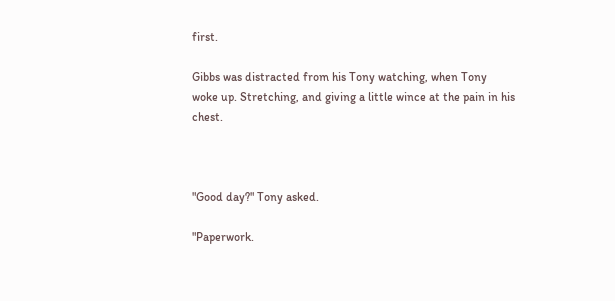first.

Gibbs was distracted from his Tony watching, when Tony woke up. Stretching, and giving a little wince at the pain in his chest.



"Good day?" Tony asked.

"Paperwork.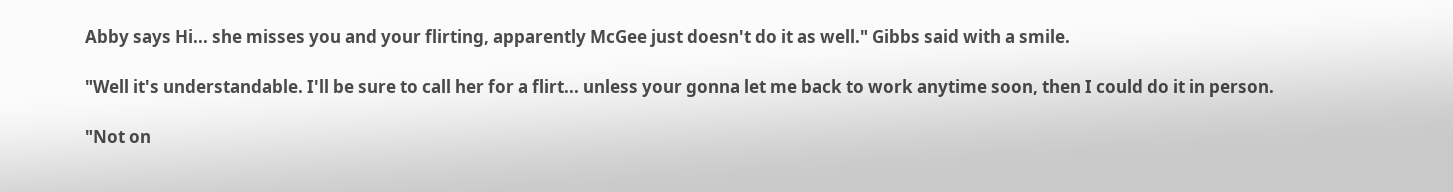Abby says Hi... she misses you and your flirting, apparently McGee just doesn't do it as well." Gibbs said with a smile.

"Well it's understandable. I'll be sure to call her for a flirt... unless your gonna let me back to work anytime soon, then I could do it in person.

"Not on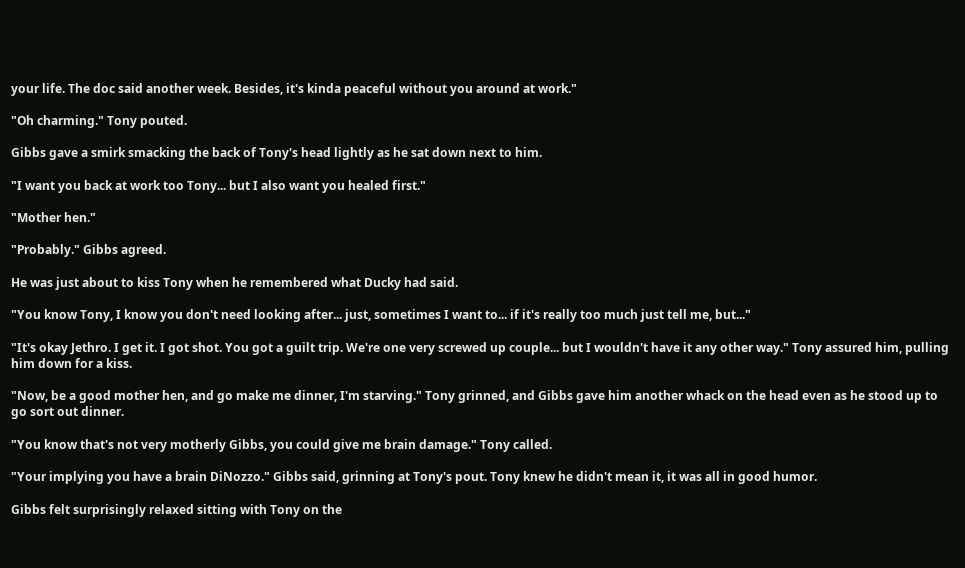your life. The doc said another week. Besides, it's kinda peaceful without you around at work."

"Oh charming." Tony pouted.

Gibbs gave a smirk smacking the back of Tony's head lightly as he sat down next to him.

"I want you back at work too Tony... but I also want you healed first."

"Mother hen."

"Probably." Gibbs agreed.

He was just about to kiss Tony when he remembered what Ducky had said.

"You know Tony, I know you don't need looking after... just, sometimes I want to... if it's really too much just tell me, but..."

"It's okay Jethro. I get it. I got shot. You got a guilt trip. We're one very screwed up couple... but I wouldn't have it any other way." Tony assured him, pulling him down for a kiss.

"Now, be a good mother hen, and go make me dinner, I'm starving." Tony grinned, and Gibbs gave him another whack on the head even as he stood up to go sort out dinner.

"You know that's not very motherly Gibbs, you could give me brain damage." Tony called.

"Your implying you have a brain DiNozzo." Gibbs said, grinning at Tony's pout. Tony knew he didn't mean it, it was all in good humor.

Gibbs felt surprisingly relaxed sitting with Tony on the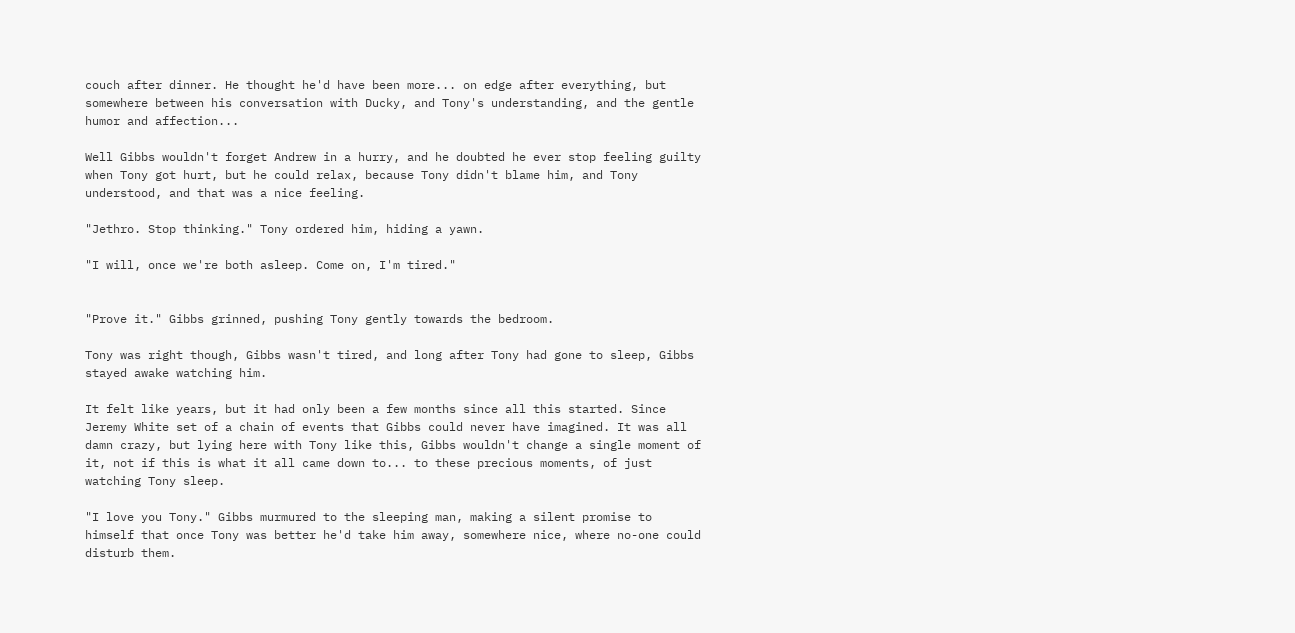couch after dinner. He thought he'd have been more... on edge after everything, but somewhere between his conversation with Ducky, and Tony's understanding, and the gentle humor and affection...

Well Gibbs wouldn't forget Andrew in a hurry, and he doubted he ever stop feeling guilty when Tony got hurt, but he could relax, because Tony didn't blame him, and Tony understood, and that was a nice feeling.

"Jethro. Stop thinking." Tony ordered him, hiding a yawn.

"I will, once we're both asleep. Come on, I'm tired."


"Prove it." Gibbs grinned, pushing Tony gently towards the bedroom.

Tony was right though, Gibbs wasn't tired, and long after Tony had gone to sleep, Gibbs stayed awake watching him.

It felt like years, but it had only been a few months since all this started. Since Jeremy White set of a chain of events that Gibbs could never have imagined. It was all damn crazy, but lying here with Tony like this, Gibbs wouldn't change a single moment of it, not if this is what it all came down to... to these precious moments, of just watching Tony sleep.

"I love you Tony." Gibbs murmured to the sleeping man, making a silent promise to himself that once Tony was better he'd take him away, somewhere nice, where no-one could disturb them.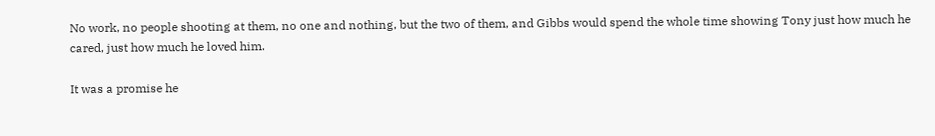No work, no people shooting at them, no one and nothing, but the two of them, and Gibbs would spend the whole time showing Tony just how much he cared, just how much he loved him.

It was a promise he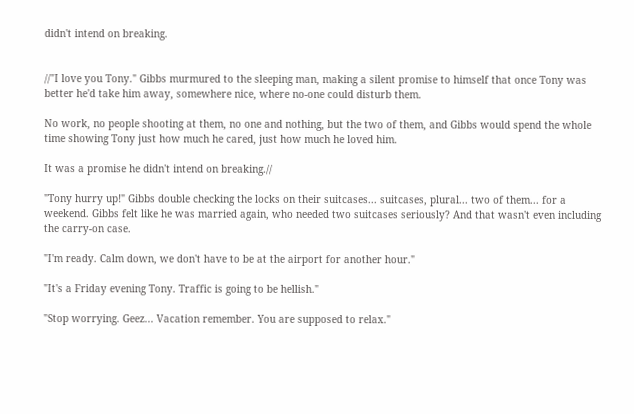didn't intend on breaking.


//"I love you Tony." Gibbs murmured to the sleeping man, making a silent promise to himself that once Tony was better he'd take him away, somewhere nice, where no-one could disturb them.

No work, no people shooting at them, no one and nothing, but the two of them, and Gibbs would spend the whole time showing Tony just how much he cared, just how much he loved him.

It was a promise he didn't intend on breaking.//

"Tony hurry up!" Gibbs double checking the locks on their suitcases... suitcases, plural... two of them... for a weekend. Gibbs felt like he was married again, who needed two suitcases seriously? And that wasn't even including the carry-on case.

"I'm ready. Calm down, we don't have to be at the airport for another hour."

"It's a Friday evening Tony. Traffic is going to be hellish."

"Stop worrying. Geez... Vacation remember. You are supposed to relax."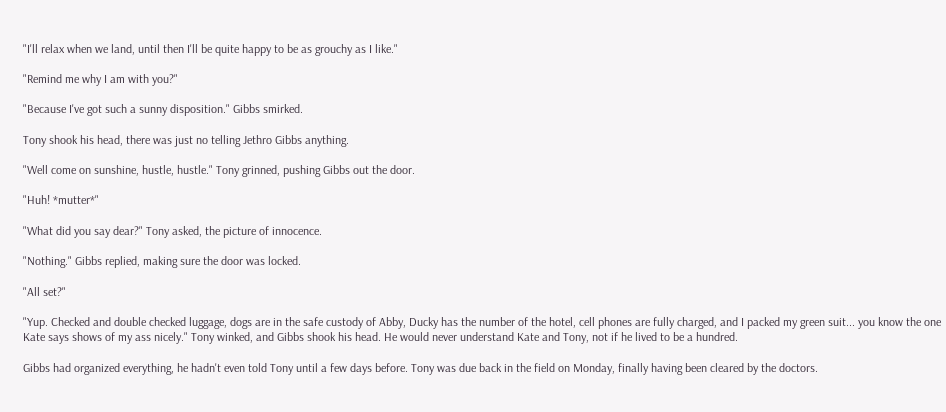"I'll relax when we land, until then I'll be quite happy to be as grouchy as I like."

"Remind me why I am with you?"

"Because I've got such a sunny disposition." Gibbs smirked.

Tony shook his head, there was just no telling Jethro Gibbs anything.

"Well come on sunshine, hustle, hustle." Tony grinned, pushing Gibbs out the door.

"Huh! *mutter*"

"What did you say dear?" Tony asked, the picture of innocence.

"Nothing." Gibbs replied, making sure the door was locked.

"All set?"

"Yup. Checked and double checked luggage, dogs are in the safe custody of Abby, Ducky has the number of the hotel, cell phones are fully charged, and I packed my green suit... you know the one Kate says shows of my ass nicely." Tony winked, and Gibbs shook his head. He would never understand Kate and Tony, not if he lived to be a hundred.

Gibbs had organized everything, he hadn't even told Tony until a few days before. Tony was due back in the field on Monday, finally having been cleared by the doctors.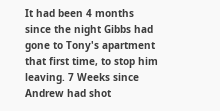It had been 4 months since the night Gibbs had gone to Tony's apartment that first time, to stop him leaving. 7 Weeks since Andrew had shot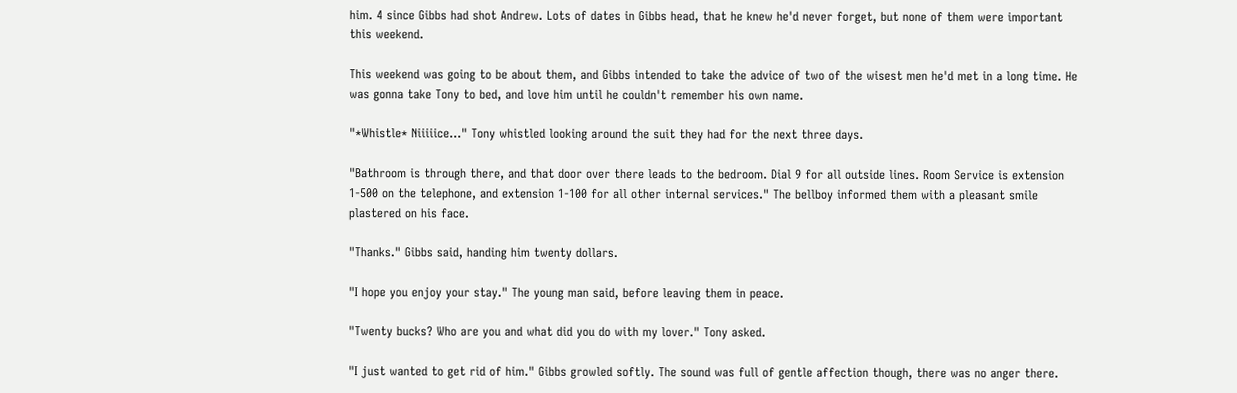him. 4 since Gibbs had shot Andrew. Lots of dates in Gibbs head, that he knew he'd never forget, but none of them were important this weekend.

This weekend was going to be about them, and Gibbs intended to take the advice of two of the wisest men he'd met in a long time. He was gonna take Tony to bed, and love him until he couldn't remember his own name.

"*Whistle* Niiiiice..." Tony whistled looking around the suit they had for the next three days.

"Bathroom is through there, and that door over there leads to the bedroom. Dial 9 for all outside lines. Room Service is extension 1-500 on the telephone, and extension 1-100 for all other internal services." The bellboy informed them with a pleasant smile plastered on his face.

"Thanks." Gibbs said, handing him twenty dollars.

"I hope you enjoy your stay." The young man said, before leaving them in peace.

"Twenty bucks? Who are you and what did you do with my lover." Tony asked.

"I just wanted to get rid of him." Gibbs growled softly. The sound was full of gentle affection though, there was no anger there.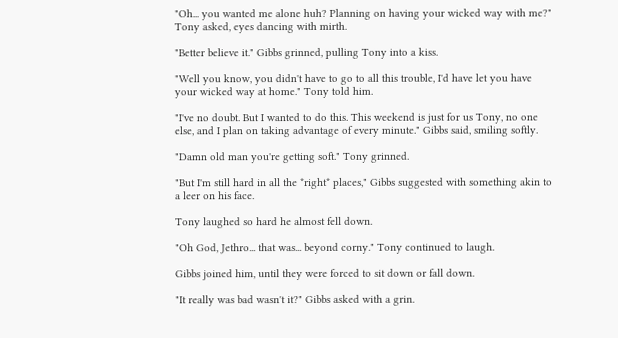"Oh... you wanted me alone huh? Planning on having your wicked way with me?" Tony asked, eyes dancing with mirth.

"Better believe it." Gibbs grinned, pulling Tony into a kiss.

"Well you know, you didn't have to go to all this trouble, I'd have let you have your wicked way at home." Tony told him.

"I've no doubt. But I wanted to do this. This weekend is just for us Tony, no one else, and I plan on taking advantage of every minute." Gibbs said, smiling softly.

"Damn old man you're getting soft." Tony grinned.

"But I'm still hard in all the *right* places," Gibbs suggested with something akin to a leer on his face.

Tony laughed so hard he almost fell down.

"Oh God, Jethro... that was... beyond corny." Tony continued to laugh.

Gibbs joined him, until they were forced to sit down or fall down.

"It really was bad wasn't it?" Gibbs asked with a grin.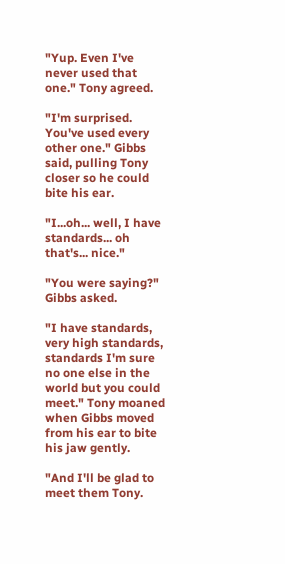"Yup. Even I've never used that one." Tony agreed.

"I'm surprised. You've used every other one." Gibbs said, pulling Tony closer so he could bite his ear.

"I...oh... well, I have standards... oh that's... nice."

"You were saying?" Gibbs asked.

"I have standards, very high standards, standards I'm sure no one else in the world but you could meet." Tony moaned when Gibbs moved from his ear to bite his jaw gently.

"And I'll be glad to meet them Tony.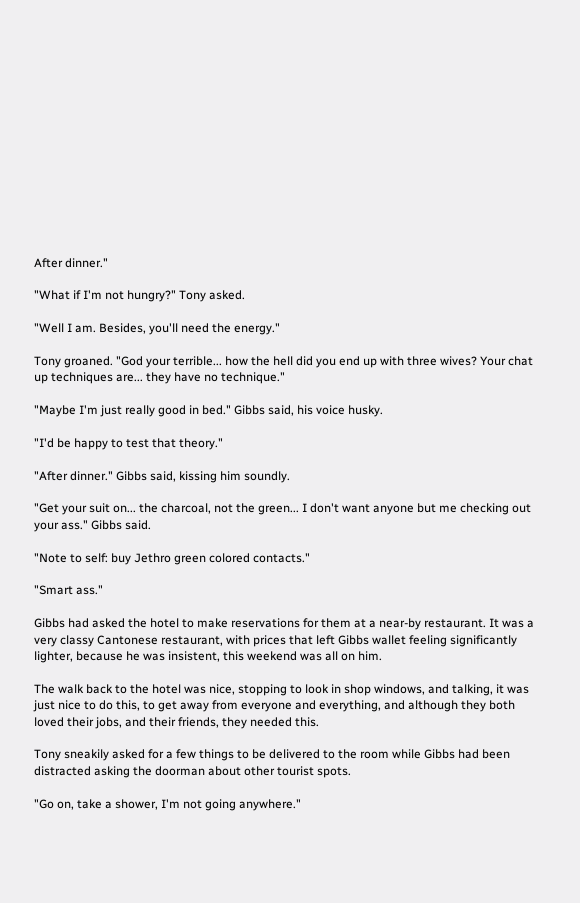After dinner."

"What if I'm not hungry?" Tony asked.

"Well I am. Besides, you'll need the energy."

Tony groaned. "God your terrible... how the hell did you end up with three wives? Your chat up techniques are... they have no technique."

"Maybe I'm just really good in bed." Gibbs said, his voice husky.

"I'd be happy to test that theory."

"After dinner." Gibbs said, kissing him soundly.

"Get your suit on... the charcoal, not the green... I don't want anyone but me checking out your ass." Gibbs said.

"Note to self: buy Jethro green colored contacts."

"Smart ass."

Gibbs had asked the hotel to make reservations for them at a near-by restaurant. It was a very classy Cantonese restaurant, with prices that left Gibbs wallet feeling significantly lighter, because he was insistent, this weekend was all on him.

The walk back to the hotel was nice, stopping to look in shop windows, and talking, it was just nice to do this, to get away from everyone and everything, and although they both loved their jobs, and their friends, they needed this.

Tony sneakily asked for a few things to be delivered to the room while Gibbs had been distracted asking the doorman about other tourist spots.

"Go on, take a shower, I'm not going anywhere."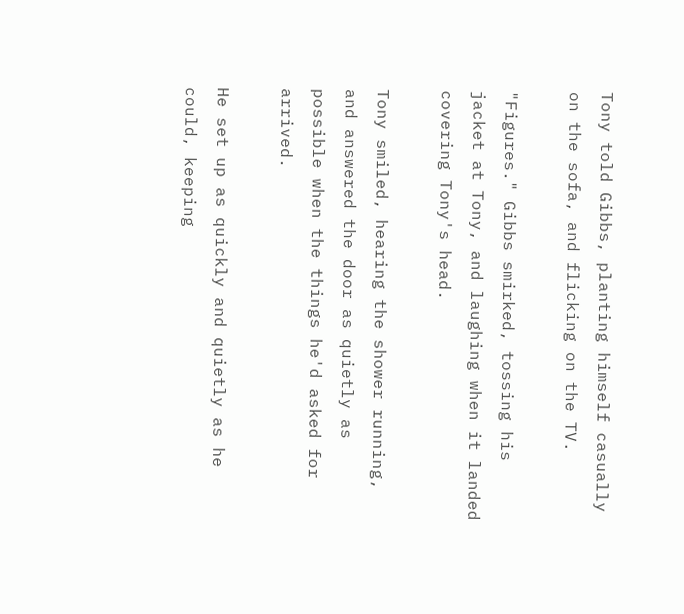Tony told Gibbs, planting himself casually on the sofa, and flicking on the TV.

"Figures." Gibbs smirked, tossing his jacket at Tony, and laughing when it landed covering Tony's head.

Tony smiled, hearing the shower running, and answered the door as quietly as possible when the things he'd asked for arrived.

He set up as quickly and quietly as he could, keeping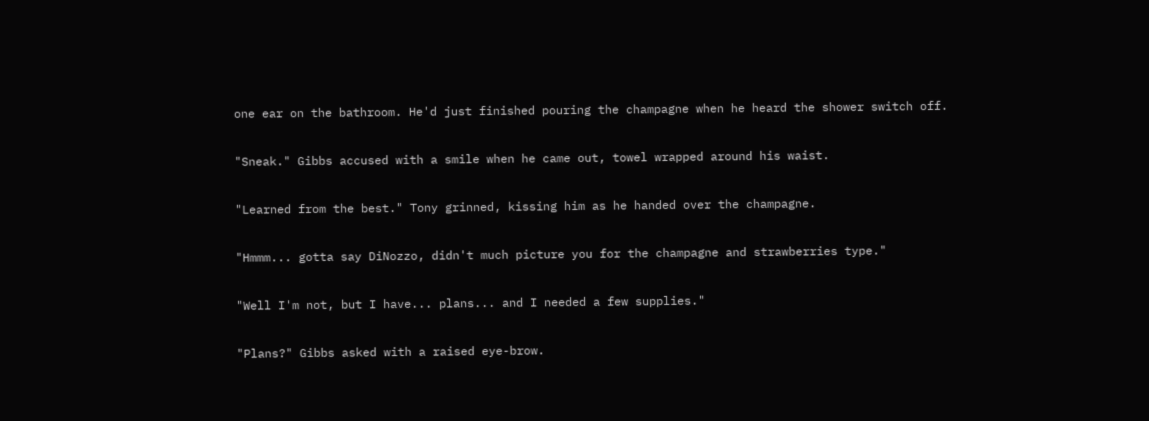one ear on the bathroom. He'd just finished pouring the champagne when he heard the shower switch off.

"Sneak." Gibbs accused with a smile when he came out, towel wrapped around his waist.

"Learned from the best." Tony grinned, kissing him as he handed over the champagne.

"Hmmm... gotta say DiNozzo, didn't much picture you for the champagne and strawberries type."

"Well I'm not, but I have... plans... and I needed a few supplies."

"Plans?" Gibbs asked with a raised eye-brow.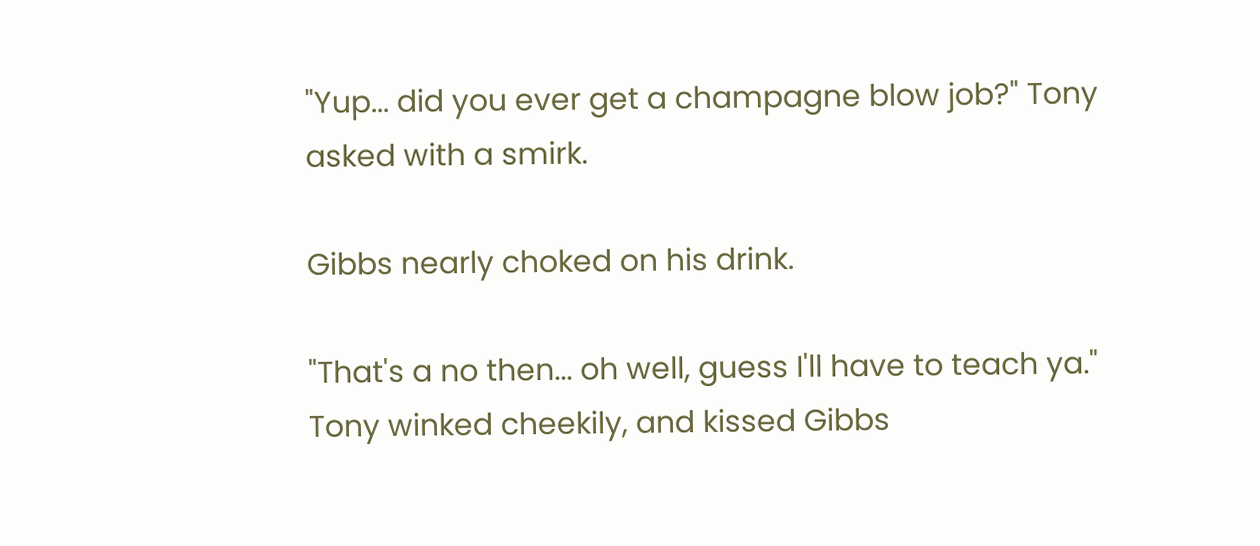"Yup... did you ever get a champagne blow job?" Tony asked with a smirk.

Gibbs nearly choked on his drink.

"That's a no then... oh well, guess I'll have to teach ya." Tony winked cheekily, and kissed Gibbs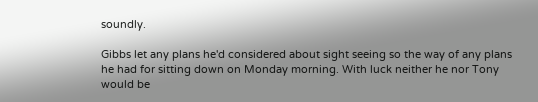soundly.

Gibbs let any plans he'd considered about sight seeing so the way of any plans he had for sitting down on Monday morning. With luck neither he nor Tony would be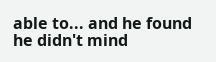able to... and he found he didn't mind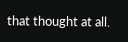that thought at all.